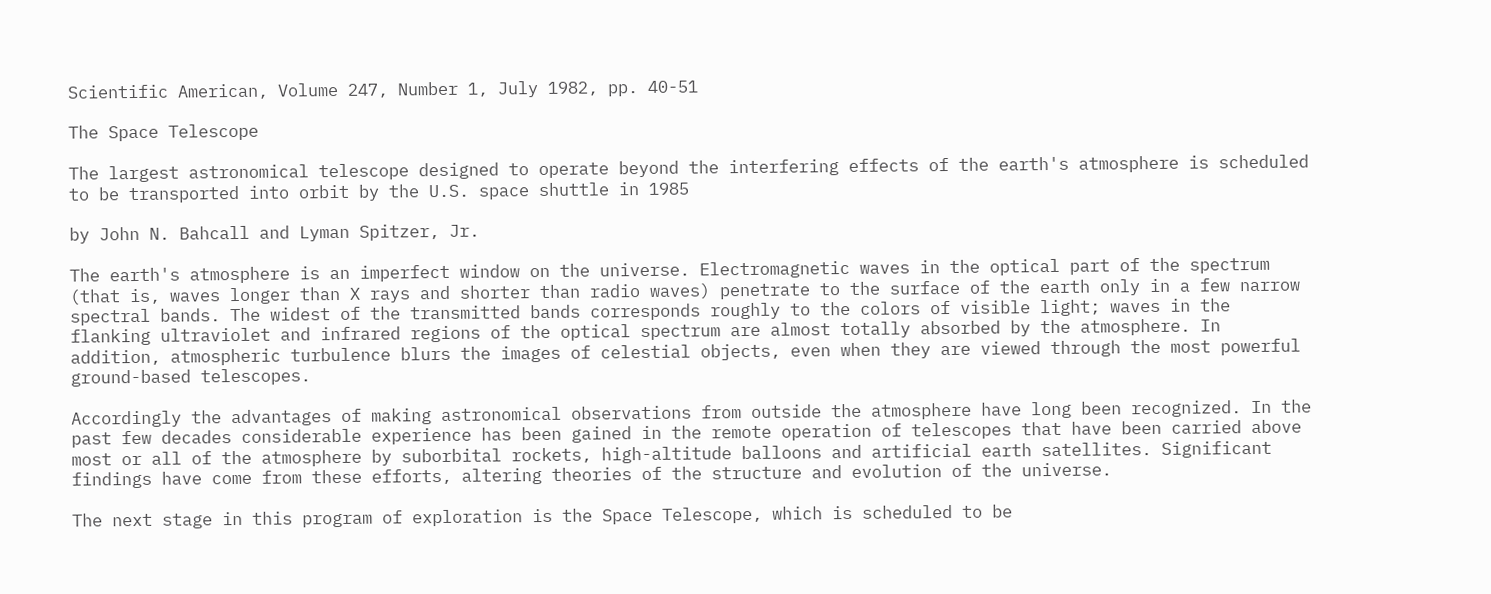Scientific American, Volume 247, Number 1, July 1982, pp. 40-51

The Space Telescope

The largest astronomical telescope designed to operate beyond the interfering effects of the earth's atmosphere is scheduled to be transported into orbit by the U.S. space shuttle in 1985

by John N. Bahcall and Lyman Spitzer, Jr.

The earth's atmosphere is an imperfect window on the universe. Electromagnetic waves in the optical part of the spectrum (that is, waves longer than X rays and shorter than radio waves) penetrate to the surface of the earth only in a few narrow spectral bands. The widest of the transmitted bands corresponds roughly to the colors of visible light; waves in the flanking ultraviolet and infrared regions of the optical spectrum are almost totally absorbed by the atmosphere. In addition, atmospheric turbulence blurs the images of celestial objects, even when they are viewed through the most powerful ground-based telescopes.

Accordingly the advantages of making astronomical observations from outside the atmosphere have long been recognized. In the past few decades considerable experience has been gained in the remote operation of telescopes that have been carried above most or all of the atmosphere by suborbital rockets, high-altitude balloons and artificial earth satellites. Significant findings have come from these efforts, altering theories of the structure and evolution of the universe.

The next stage in this program of exploration is the Space Telescope, which is scheduled to be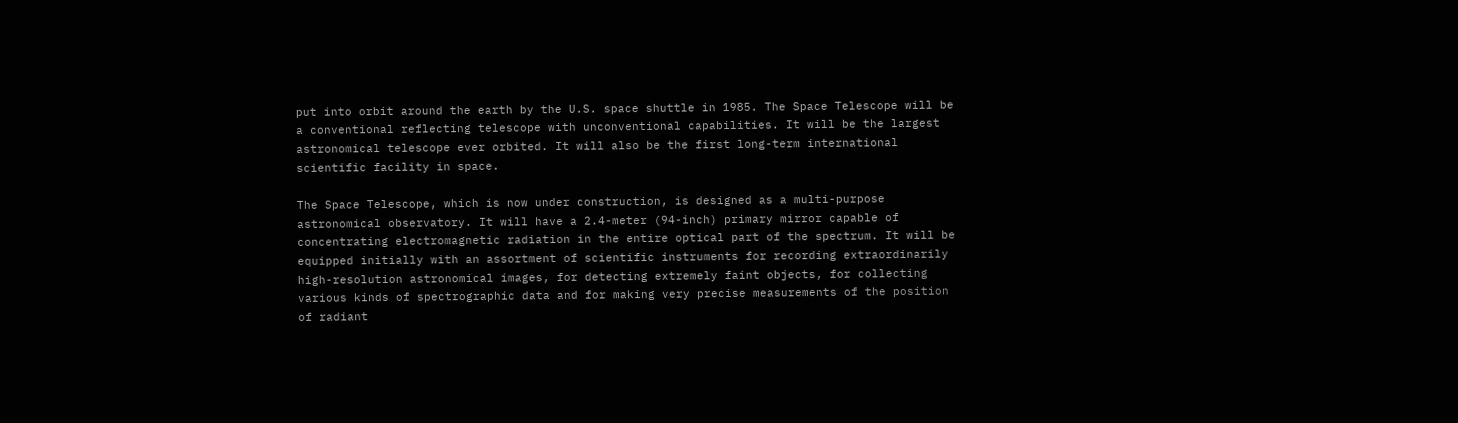put into orbit around the earth by the U.S. space shuttle in 1985. The Space Telescope will be a conventional reflecting telescope with unconventional capabilities. It will be the largest astronomical telescope ever orbited. It will also be the first long-term international scientific facility in space.

The Space Telescope, which is now under construction, is designed as a multi-purpose astronomical observatory. It will have a 2.4-meter (94-inch) primary mirror capable of concentrating electromagnetic radiation in the entire optical part of the spectrum. It will be equipped initially with an assortment of scientific instruments for recording extraordinarily high-resolution astronomical images, for detecting extremely faint objects, for collecting various kinds of spectrographic data and for making very precise measurements of the position of radiant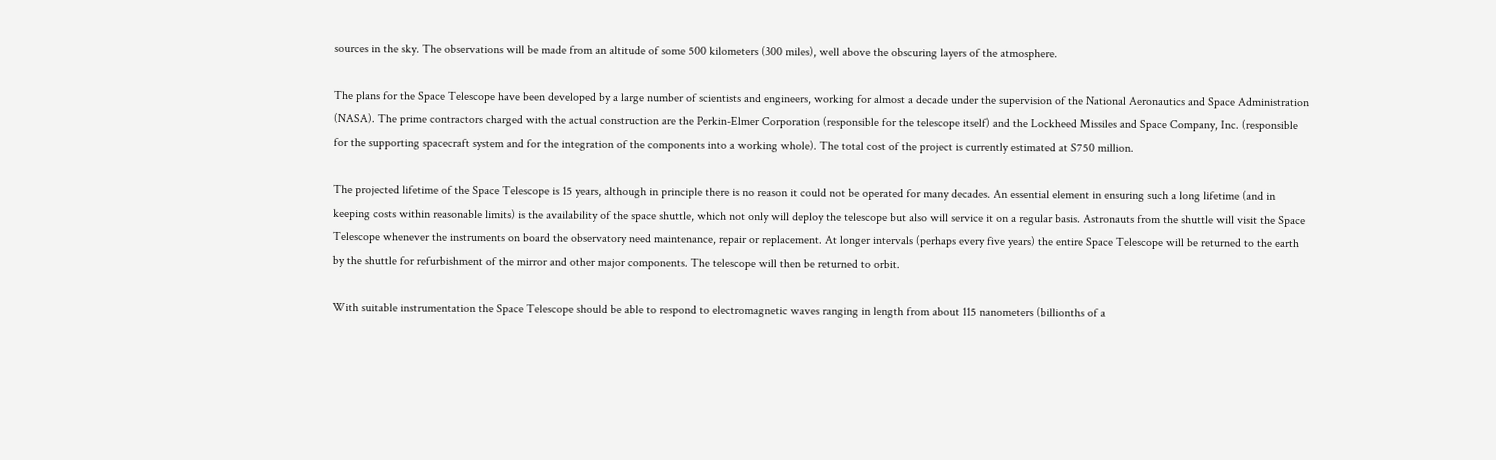sources in the sky. The observations will be made from an altitude of some 500 kilometers (300 miles), well above the obscuring layers of the atmosphere.

The plans for the Space Telescope have been developed by a large number of scientists and engineers, working for almost a decade under the supervision of the National Aeronautics and Space Administration (NASA). The prime contractors charged with the actual construction are the Perkin-Elmer Corporation (responsible for the telescope itself) and the Lockheed Missiles and Space Company, Inc. (responsible for the supporting spacecraft system and for the integration of the components into a working whole). The total cost of the project is currently estimated at S750 million.

The projected lifetime of the Space Telescope is 15 years, although in principle there is no reason it could not be operated for many decades. An essential element in ensuring such a long lifetime (and in keeping costs within reasonable limits) is the availability of the space shuttle, which not only will deploy the telescope but also will service it on a regular basis. Astronauts from the shuttle will visit the Space Telescope whenever the instruments on board the observatory need maintenance, repair or replacement. At longer intervals (perhaps every five years) the entire Space Telescope will be returned to the earth by the shuttle for refurbishment of the mirror and other major components. The telescope will then be returned to orbit.

With suitable instrumentation the Space Telescope should be able to respond to electromagnetic waves ranging in length from about 115 nanometers (billionths of a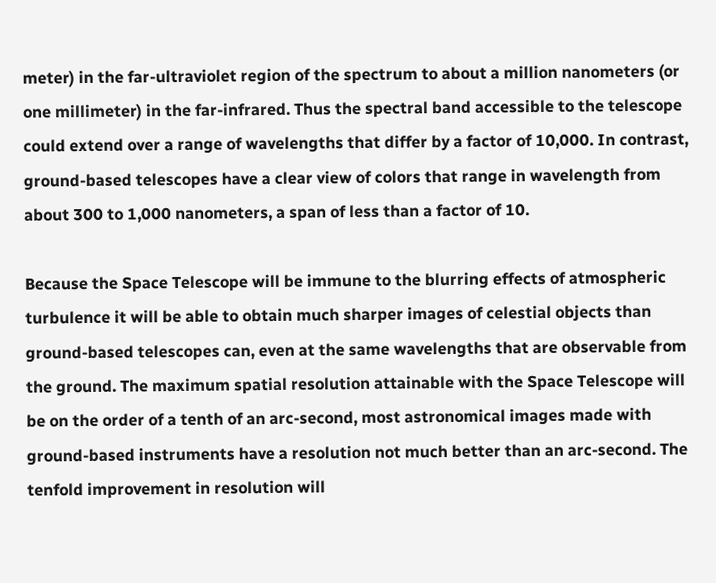meter) in the far-ultraviolet region of the spectrum to about a million nanometers (or one millimeter) in the far-infrared. Thus the spectral band accessible to the telescope could extend over a range of wavelengths that differ by a factor of 10,000. In contrast, ground-based telescopes have a clear view of colors that range in wavelength from about 300 to 1,000 nanometers, a span of less than a factor of 10.

Because the Space Telescope will be immune to the blurring effects of atmospheric turbulence it will be able to obtain much sharper images of celestial objects than ground-based telescopes can, even at the same wavelengths that are observable from the ground. The maximum spatial resolution attainable with the Space Telescope will be on the order of a tenth of an arc-second, most astronomical images made with ground-based instruments have a resolution not much better than an arc-second. The tenfold improvement in resolution will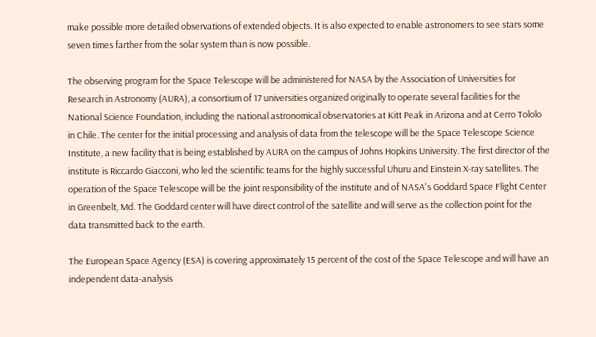make possible more detailed observations of extended objects. It is also expected to enable astronomers to see stars some seven times farther from the solar system than is now possible.

The observing program for the Space Telescope will be administered for NASA by the Association of Universities for Research in Astronomy (AURA), a consortium of 17 universities organized originally to operate several facilities for the National Science Foundation, including the national astronomical observatories at Kitt Peak in Arizona and at Cerro Tololo in Chile. The center for the initial processing and analysis of data from the telescope will be the Space Telescope Science Institute, a new facility that is being established by AURA on the campus of Johns Hopkins University. The first director of the institute is Riccardo Giacconi, who led the scientific teams for the highly successful Uhuru and Einstein X-ray satellites. The operation of the Space Telescope will be the joint responsibility of the institute and of NASA's Goddard Space Flight Center in Greenbelt, Md. The Goddard center will have direct control of the satellite and will serve as the collection point for the data transmitted back to the earth.

The European Space Agency (ESA) is covering approximately 15 percent of the cost of the Space Telescope and will have an independent data-analysis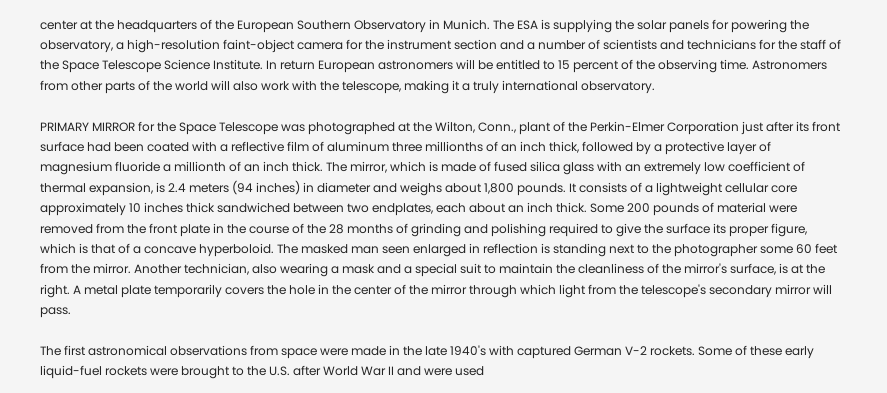center at the headquarters of the European Southern Observatory in Munich. The ESA is supplying the solar panels for powering the observatory, a high-resolution faint-object camera for the instrument section and a number of scientists and technicians for the staff of the Space Telescope Science Institute. In return European astronomers will be entitled to 15 percent of the observing time. Astronomers from other parts of the world will also work with the telescope, making it a truly international observatory.

PRIMARY MIRROR for the Space Telescope was photographed at the Wilton, Conn., plant of the Perkin-Elmer Corporation just after its front surface had been coated with a reflective film of aluminum three millionths of an inch thick, followed by a protective layer of magnesium fluoride a millionth of an inch thick. The mirror, which is made of fused silica glass with an extremely low coefficient of thermal expansion, is 2.4 meters (94 inches) in diameter and weighs about 1,800 pounds. It consists of a lightweight cellular core approximately 10 inches thick sandwiched between two endplates, each about an inch thick. Some 200 pounds of material were removed from the front plate in the course of the 28 months of grinding and polishing required to give the surface its proper figure, which is that of a concave hyperboloid. The masked man seen enlarged in reflection is standing next to the photographer some 60 feet from the mirror. Another technician, also wearing a mask and a special suit to maintain the cleanliness of the mirror's surface, is at the right. A metal plate temporarily covers the hole in the center of the mirror through which light from the telescope's secondary mirror will pass.

The first astronomical observations from space were made in the late 1940's with captured German V-2 rockets. Some of these early liquid-fuel rockets were brought to the U.S. after World War II and were used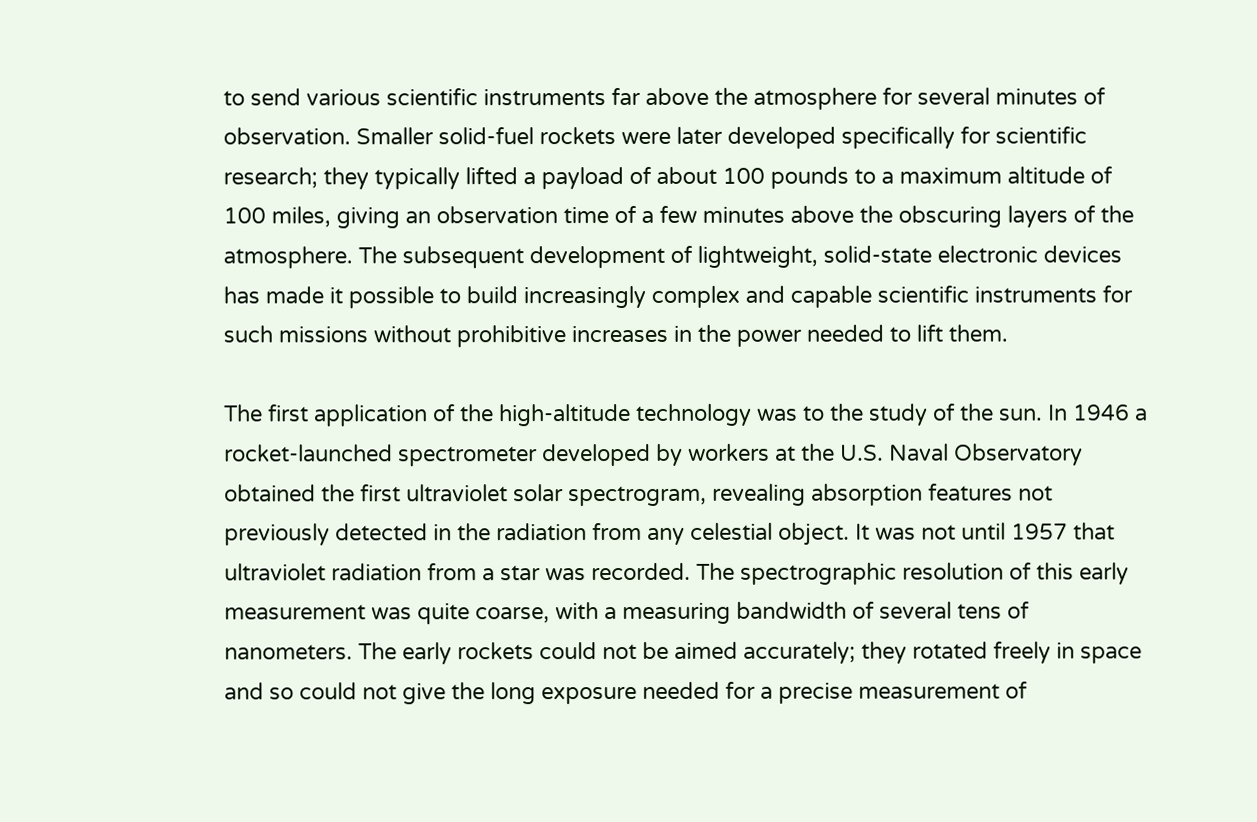to send various scientific instruments far above the atmosphere for several minutes of observation. Smaller solid-fuel rockets were later developed specifically for scientific research; they typically lifted a payload of about 100 pounds to a maximum altitude of 100 miles, giving an observation time of a few minutes above the obscuring layers of the atmosphere. The subsequent development of lightweight, solid-state electronic devices has made it possible to build increasingly complex and capable scientific instruments for such missions without prohibitive increases in the power needed to lift them.

The first application of the high-altitude technology was to the study of the sun. In 1946 a rocket-launched spectrometer developed by workers at the U.S. Naval Observatory obtained the first ultraviolet solar spectrogram, revealing absorption features not previously detected in the radiation from any celestial object. It was not until 1957 that ultraviolet radiation from a star was recorded. The spectrographic resolution of this early measurement was quite coarse, with a measuring bandwidth of several tens of nanometers. The early rockets could not be aimed accurately; they rotated freely in space and so could not give the long exposure needed for a precise measurement of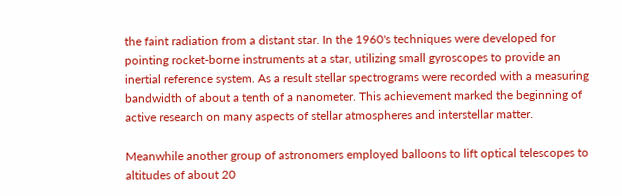the faint radiation from a distant star. In the 1960's techniques were developed for pointing rocket-borne instruments at a star, utilizing small gyroscopes to provide an inertial reference system. As a result stellar spectrograms were recorded with a measuring bandwidth of about a tenth of a nanometer. This achievement marked the beginning of active research on many aspects of stellar atmospheres and interstellar matter.

Meanwhile another group of astronomers employed balloons to lift optical telescopes to altitudes of about 20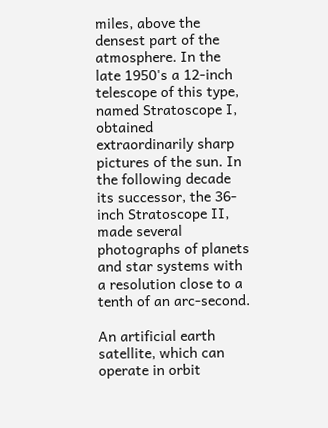miles, above the densest part of the atmosphere. In the late 1950's a 12-inch telescope of this type, named Stratoscope I, obtained extraordinarily sharp pictures of the sun. In the following decade its successor, the 36-inch Stratoscope II, made several photographs of planets and star systems with a resolution close to a tenth of an arc-second.

An artificial earth satellite, which can operate in orbit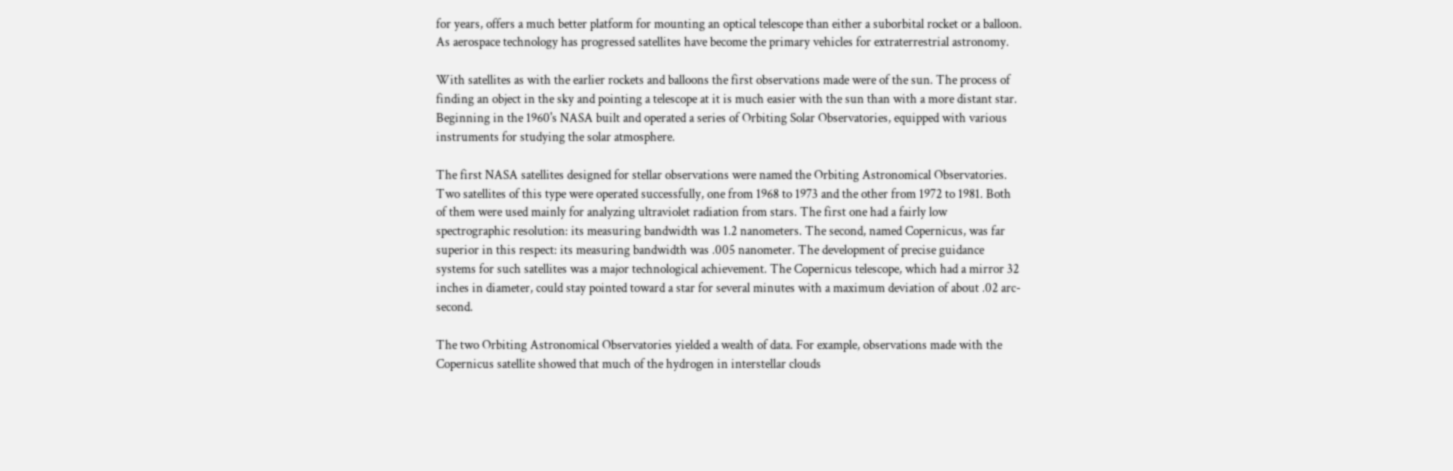for years, offers a much better platform for mounting an optical telescope than either a suborbital rocket or a balloon. As aerospace technology has progressed satellites have become the primary vehicles for extraterrestrial astronomy.

With satellites as with the earlier rockets and balloons the first observations made were of the sun. The process of finding an object in the sky and pointing a telescope at it is much easier with the sun than with a more distant star. Beginning in the 1960's NASA built and operated a series of Orbiting Solar Observatories, equipped with various instruments for studying the solar atmosphere.

The first NASA satellites designed for stellar observations were named the Orbiting Astronomical Observatories. Two satellites of this type were operated successfully, one from 1968 to 1973 and the other from 1972 to 1981. Both of them were used mainly for analyzing ultraviolet radiation from stars. The first one had a fairly low spectrographic resolution: its measuring bandwidth was 1.2 nanometers. The second, named Copernicus, was far superior in this respect: its measuring bandwidth was .005 nanometer. The development of precise guidance systems for such satellites was a major technological achievement. The Copernicus telescope, which had a mirror 32 inches in diameter, could stay pointed toward a star for several minutes with a maximum deviation of about .02 arc-second.

The two Orbiting Astronomical Observatories yielded a wealth of data. For example, observations made with the Copernicus satellite showed that much of the hydrogen in interstellar clouds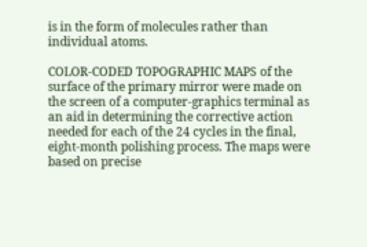is in the form of molecules rather than individual atoms.

COLOR-CODED TOPOGRAPHIC MAPS of the surface of the primary mirror were made on the screen of a computer-graphics terminal as an aid in determining the corrective action needed for each of the 24 cycles in the final, eight-month polishing process. The maps were based on precise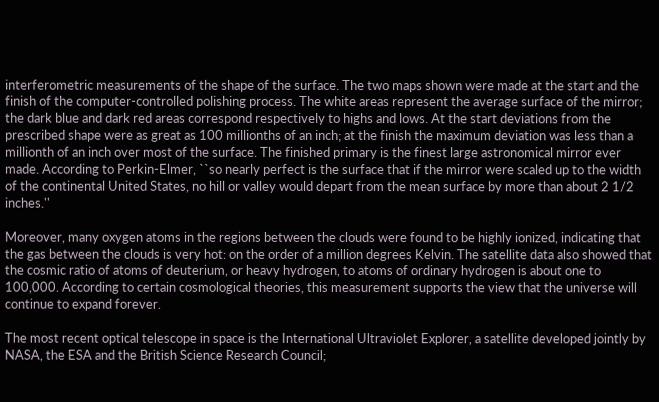interferometric measurements of the shape of the surface. The two maps shown were made at the start and the finish of the computer-controlled polishing process. The white areas represent the average surface of the mirror; the dark blue and dark red areas correspond respectively to highs and lows. At the start deviations from the prescribed shape were as great as 100 millionths of an inch; at the finish the maximum deviation was less than a millionth of an inch over most of the surface. The finished primary is the finest large astronomical mirror ever made. According to Perkin-Elmer, ``so nearly perfect is the surface that if the mirror were scaled up to the width of the continental United States, no hill or valley would depart from the mean surface by more than about 2 1/2 inches.''

Moreover, many oxygen atoms in the regions between the clouds were found to be highly ionized, indicating that the gas between the clouds is very hot: on the order of a million degrees Kelvin. The satellite data also showed that the cosmic ratio of atoms of deuterium, or heavy hydrogen, to atoms of ordinary hydrogen is about one to 100,000. According to certain cosmological theories, this measurement supports the view that the universe will continue to expand forever.

The most recent optical telescope in space is the International Ultraviolet Explorer, a satellite developed jointly by NASA, the ESA and the British Science Research Council;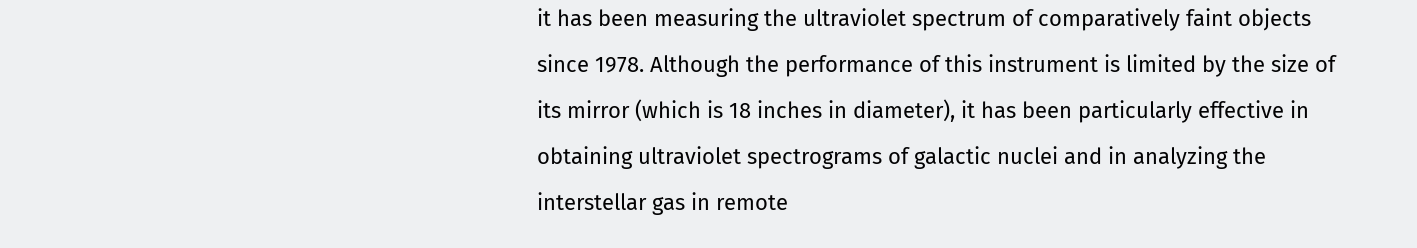it has been measuring the ultraviolet spectrum of comparatively faint objects since 1978. Although the performance of this instrument is limited by the size of its mirror (which is 18 inches in diameter), it has been particularly effective in obtaining ultraviolet spectrograms of galactic nuclei and in analyzing the interstellar gas in remote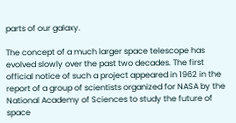parts of our galaxy.

The concept of a much larger space telescope has evolved slowly over the past two decades. The first official notice of such a project appeared in 1962 in the report of a group of scientists organized for NASA by the National Academy of Sciences to study the future of space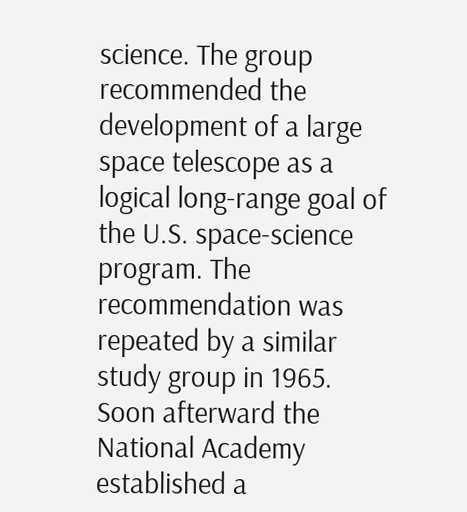science. The group recommended the development of a large space telescope as a logical long-range goal of the U.S. space-science program. The recommendation was repeated by a similar study group in 1965. Soon afterward the National Academy established a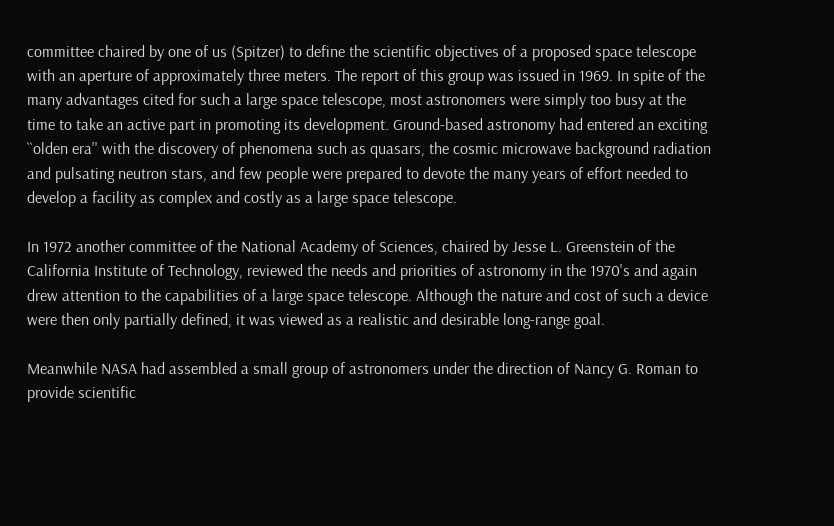committee chaired by one of us (Spitzer) to define the scientific objectives of a proposed space telescope with an aperture of approximately three meters. The report of this group was issued in 1969. In spite of the many advantages cited for such a large space telescope, most astronomers were simply too busy at the time to take an active part in promoting its development. Ground-based astronomy had entered an exciting ``olden era'' with the discovery of phenomena such as quasars, the cosmic microwave background radiation and pulsating neutron stars, and few people were prepared to devote the many years of effort needed to develop a facility as complex and costly as a large space telescope.

In 1972 another committee of the National Academy of Sciences, chaired by Jesse L. Greenstein of the California Institute of Technology, reviewed the needs and priorities of astronomy in the 1970's and again drew attention to the capabilities of a large space telescope. Although the nature and cost of such a device were then only partially defined, it was viewed as a realistic and desirable long-range goal.

Meanwhile NASA had assembled a small group of astronomers under the direction of Nancy G. Roman to provide scientific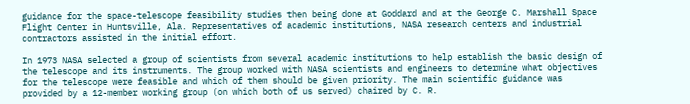guidance for the space-telescope feasibility studies then being done at Goddard and at the George C. Marshall Space Flight Center in Huntsville, Ala. Representatives of academic institutions, NASA research centers and industrial contractors assisted in the initial effort.

In 1973 NASA selected a group of scientists from several academic institutions to help establish the basic design of the telescope and its instruments. The group worked with NASA scientists and engineers to determine what objectives for the telescope were feasible and which of them should be given priority. The main scientific guidance was provided by a 12-member working group (on which both of us served) chaired by C. R.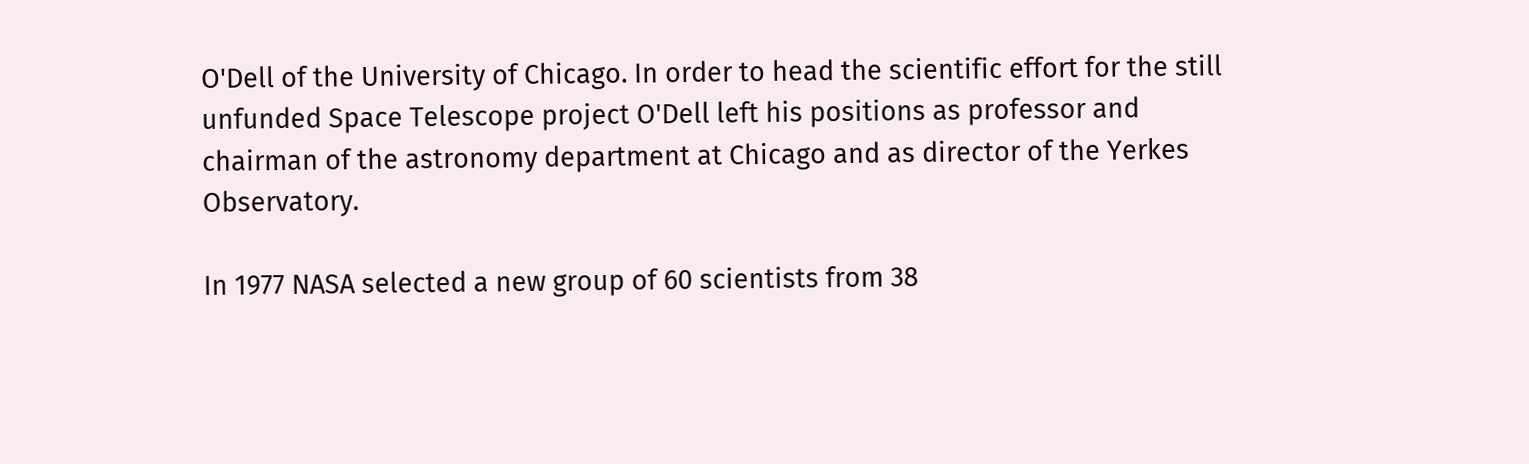O'Dell of the University of Chicago. In order to head the scientific effort for the still unfunded Space Telescope project O'Dell left his positions as professor and chairman of the astronomy department at Chicago and as director of the Yerkes Observatory.

In 1977 NASA selected a new group of 60 scientists from 38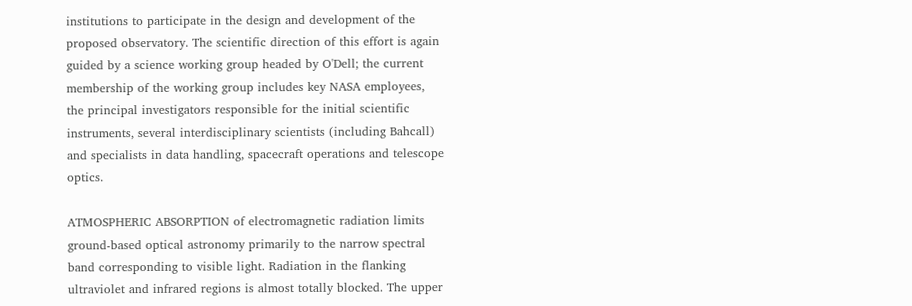institutions to participate in the design and development of the proposed observatory. The scientific direction of this effort is again guided by a science working group headed by O'Dell; the current membership of the working group includes key NASA employees, the principal investigators responsible for the initial scientific instruments, several interdisciplinary scientists (including Bahcall) and specialists in data handling, spacecraft operations and telescope optics.

ATMOSPHERIC ABSORPTION of electromagnetic radiation limits ground-based optical astronomy primarily to the narrow spectral band corresponding to visible light. Radiation in the flanking ultraviolet and infrared regions is almost totally blocked. The upper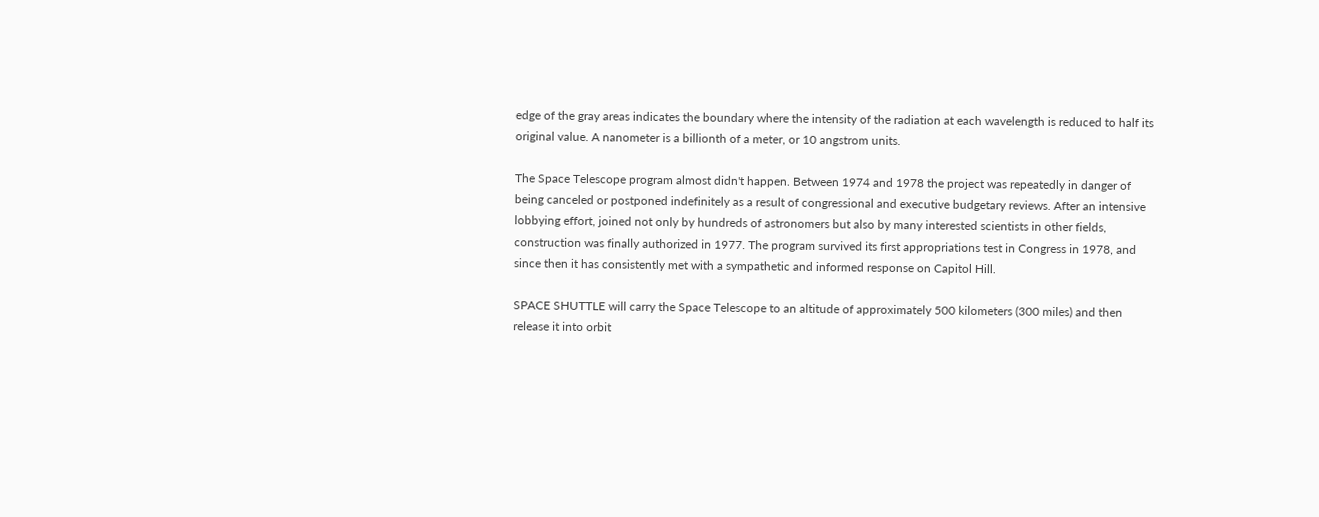edge of the gray areas indicates the boundary where the intensity of the radiation at each wavelength is reduced to half its original value. A nanometer is a billionth of a meter, or 10 angstrom units.

The Space Telescope program almost didn't happen. Between 1974 and 1978 the project was repeatedly in danger of being canceled or postponed indefinitely as a result of congressional and executive budgetary reviews. After an intensive lobbying effort, joined not only by hundreds of astronomers but also by many interested scientists in other fields, construction was finally authorized in 1977. The program survived its first appropriations test in Congress in 1978, and since then it has consistently met with a sympathetic and informed response on Capitol Hill.

SPACE SHUTTLE will carry the Space Telescope to an altitude of approximately 500 kilometers (300 miles) and then release it into orbit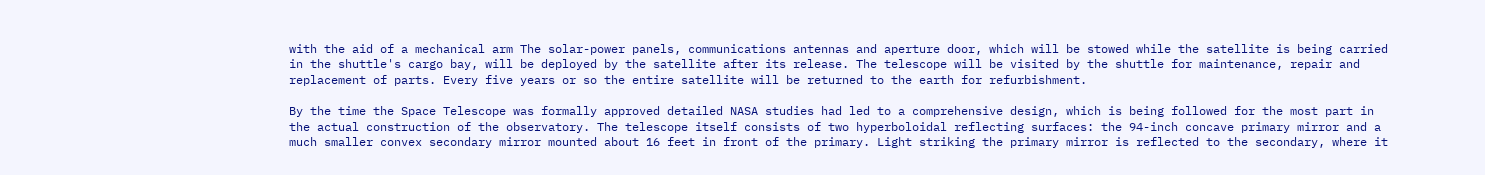with the aid of a mechanical arm The solar-power panels, communications antennas and aperture door, which will be stowed while the satellite is being carried in the shuttle's cargo bay, will be deployed by the satellite after its release. The telescope will be visited by the shuttle for maintenance, repair and replacement of parts. Every five years or so the entire satellite will be returned to the earth for refurbishment.

By the time the Space Telescope was formally approved detailed NASA studies had led to a comprehensive design, which is being followed for the most part in the actual construction of the observatory. The telescope itself consists of two hyperboloidal reflecting surfaces: the 94-inch concave primary mirror and a much smaller convex secondary mirror mounted about 16 feet in front of the primary. Light striking the primary mirror is reflected to the secondary, where it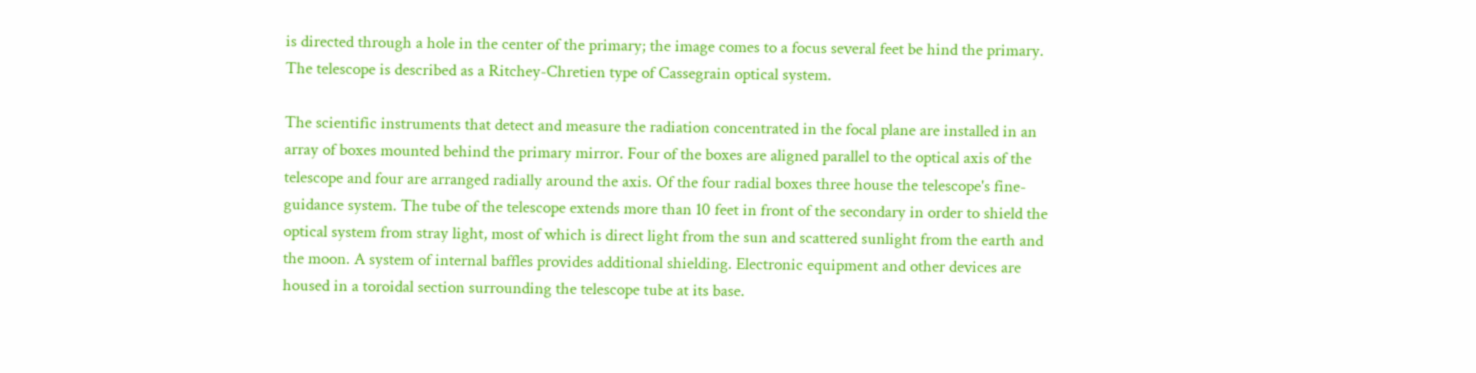is directed through a hole in the center of the primary; the image comes to a focus several feet be hind the primary. The telescope is described as a Ritchey-Chretien type of Cassegrain optical system.

The scientific instruments that detect and measure the radiation concentrated in the focal plane are installed in an array of boxes mounted behind the primary mirror. Four of the boxes are aligned parallel to the optical axis of the telescope and four are arranged radially around the axis. Of the four radial boxes three house the telescope's fine-guidance system. The tube of the telescope extends more than 10 feet in front of the secondary in order to shield the optical system from stray light, most of which is direct light from the sun and scattered sunlight from the earth and the moon. A system of internal baffles provides additional shielding. Electronic equipment and other devices are housed in a toroidal section surrounding the telescope tube at its base.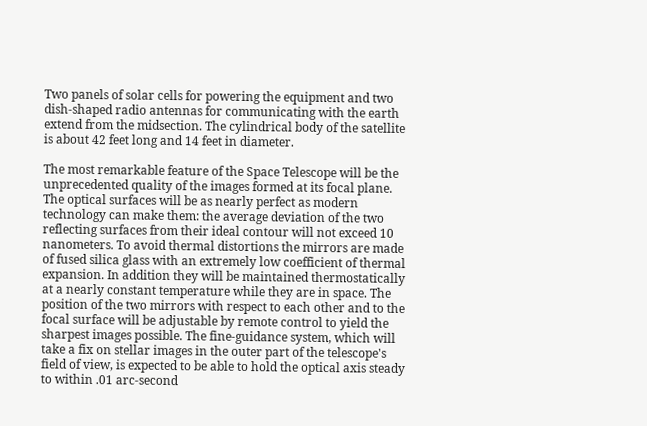Two panels of solar cells for powering the equipment and two dish-shaped radio antennas for communicating with the earth extend from the midsection. The cylindrical body of the satellite is about 42 feet long and 14 feet in diameter.

The most remarkable feature of the Space Telescope will be the unprecedented quality of the images formed at its focal plane. The optical surfaces will be as nearly perfect as modern technology can make them: the average deviation of the two reflecting surfaces from their ideal contour will not exceed 10 nanometers. To avoid thermal distortions the mirrors are made of fused silica glass with an extremely low coefficient of thermal expansion. In addition they will be maintained thermostatically at a nearly constant temperature while they are in space. The position of the two mirrors with respect to each other and to the focal surface will be adjustable by remote control to yield the sharpest images possible. The fine-guidance system, which will take a fix on stellar images in the outer part of the telescope's field of view, is expected to be able to hold the optical axis steady to within .01 arc-second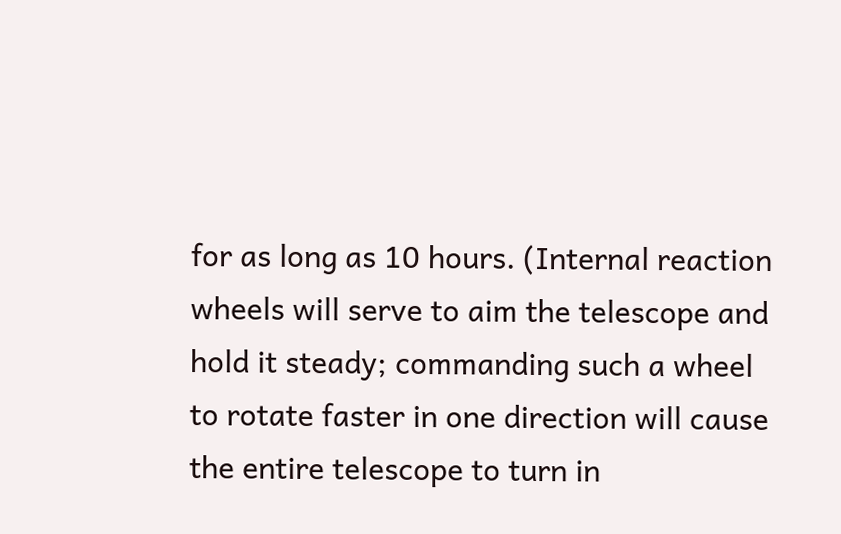for as long as 10 hours. (Internal reaction wheels will serve to aim the telescope and hold it steady; commanding such a wheel to rotate faster in one direction will cause the entire telescope to turn in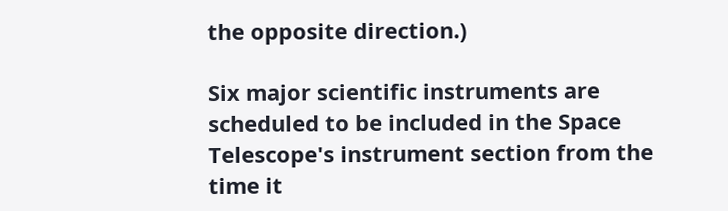the opposite direction.)

Six major scientific instruments are scheduled to be included in the Space Telescope's instrument section from the time it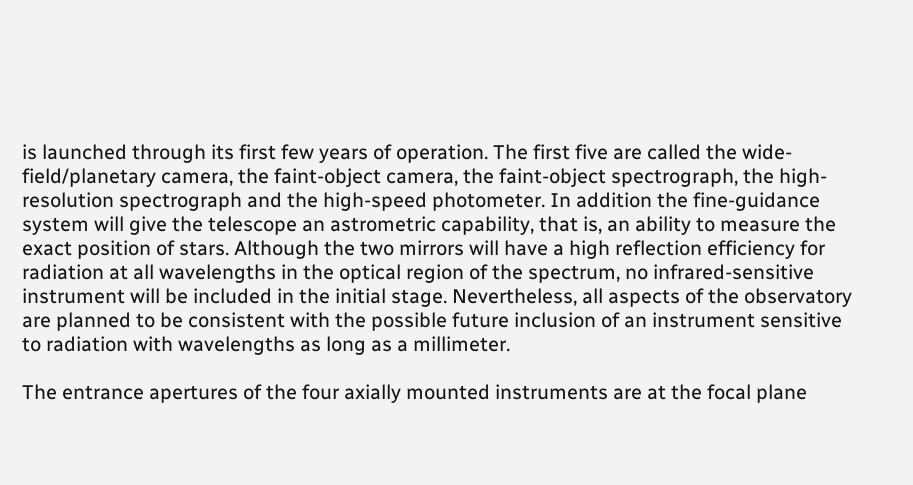is launched through its first few years of operation. The first five are called the wide-field/planetary camera, the faint-object camera, the faint-object spectrograph, the high-resolution spectrograph and the high-speed photometer. In addition the fine-guidance system will give the telescope an astrometric capability, that is, an ability to measure the exact position of stars. Although the two mirrors will have a high reflection efficiency for radiation at all wavelengths in the optical region of the spectrum, no infrared-sensitive instrument will be included in the initial stage. Nevertheless, all aspects of the observatory are planned to be consistent with the possible future inclusion of an instrument sensitive to radiation with wavelengths as long as a millimeter.

The entrance apertures of the four axially mounted instruments are at the focal plane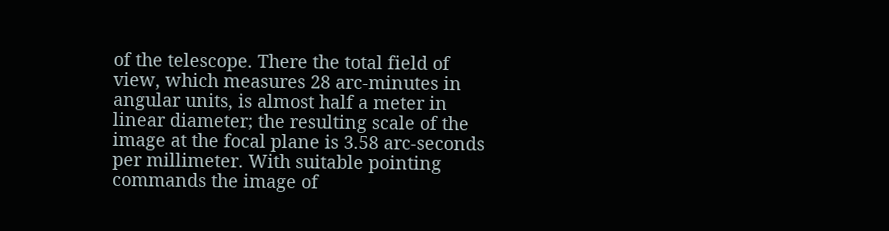of the telescope. There the total field of view, which measures 28 arc-minutes in angular units, is almost half a meter in linear diameter; the resulting scale of the image at the focal plane is 3.58 arc-seconds per millimeter. With suitable pointing commands the image of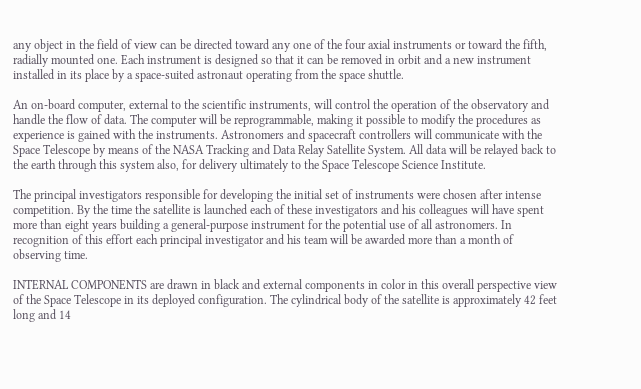any object in the field of view can be directed toward any one of the four axial instruments or toward the fifth, radially mounted one. Each instrument is designed so that it can be removed in orbit and a new instrument installed in its place by a space-suited astronaut operating from the space shuttle.

An on-board computer, external to the scientific instruments, will control the operation of the observatory and handle the flow of data. The computer will be reprogrammable, making it possible to modify the procedures as experience is gained with the instruments. Astronomers and spacecraft controllers will communicate with the Space Telescope by means of the NASA Tracking and Data Relay Satellite System. All data will be relayed back to the earth through this system also, for delivery ultimately to the Space Telescope Science Institute.

The principal investigators responsible for developing the initial set of instruments were chosen after intense competition. By the time the satellite is launched each of these investigators and his colleagues will have spent more than eight years building a general-purpose instrument for the potential use of all astronomers. In recognition of this effort each principal investigator and his team will be awarded more than a month of observing time.

INTERNAL COMPONENTS are drawn in black and external components in color in this overall perspective view of the Space Telescope in its deployed configuration. The cylindrical body of the satellite is approximately 42 feet long and 14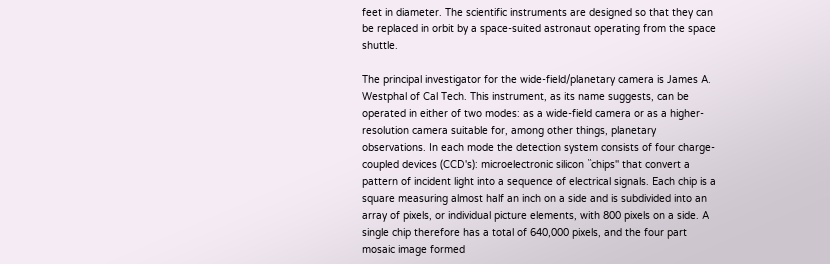feet in diameter. The scientific instruments are designed so that they can be replaced in orbit by a space-suited astronaut operating from the space shuttle.

The principal investigator for the wide-field/planetary camera is James A. Westphal of Cal Tech. This instrument, as its name suggests, can be operated in either of two modes: as a wide-field camera or as a higher-resolution camera suitable for, among other things, planetary observations. In each mode the detection system consists of four charge-coupled devices (CCD's): microelectronic silicon ``chips'' that convert a pattern of incident light into a sequence of electrical signals. Each chip is a square measuring almost half an inch on a side and is subdivided into an array of pixels, or individual picture elements, with 800 pixels on a side. A single chip therefore has a total of 640,000 pixels, and the four part mosaic image formed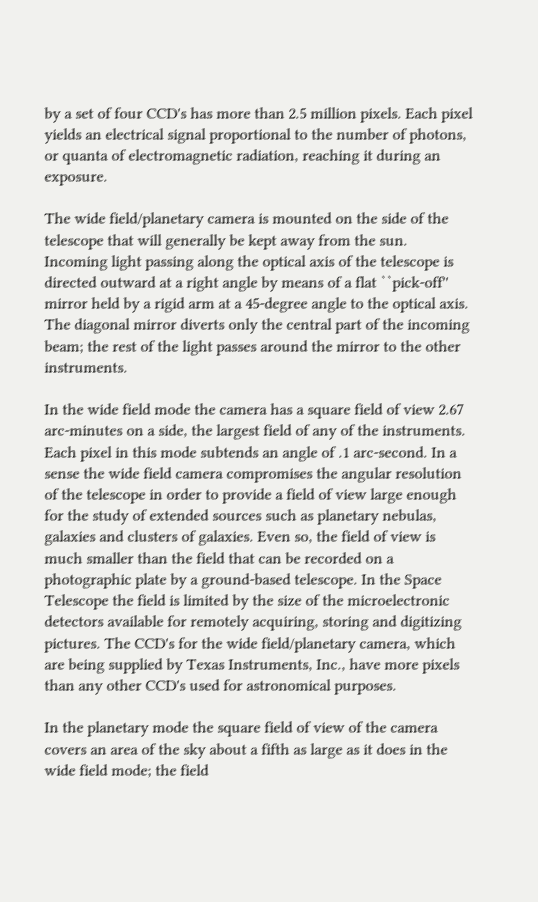by a set of four CCD's has more than 2.5 million pixels. Each pixel yields an electrical signal proportional to the number of photons, or quanta of electromagnetic radiation, reaching it during an exposure.

The wide field/planetary camera is mounted on the side of the telescope that will generally be kept away from the sun. Incoming light passing along the optical axis of the telescope is directed outward at a right angle by means of a flat ``pick-off'' mirror held by a rigid arm at a 45-degree angle to the optical axis. The diagonal mirror diverts only the central part of the incoming beam; the rest of the light passes around the mirror to the other instruments.

In the wide field mode the camera has a square field of view 2.67 arc-minutes on a side, the largest field of any of the instruments. Each pixel in this mode subtends an angle of .1 arc-second. In a sense the wide field camera compromises the angular resolution of the telescope in order to provide a field of view large enough for the study of extended sources such as planetary nebulas, galaxies and clusters of galaxies. Even so, the field of view is much smaller than the field that can be recorded on a photographic plate by a ground-based telescope. In the Space Telescope the field is limited by the size of the microelectronic detectors available for remotely acquiring, storing and digitizing pictures. The CCD's for the wide field/planetary camera, which are being supplied by Texas Instruments, Inc., have more pixels than any other CCD's used for astronomical purposes.

In the planetary mode the square field of view of the camera covers an area of the sky about a fifth as large as it does in the wide field mode; the field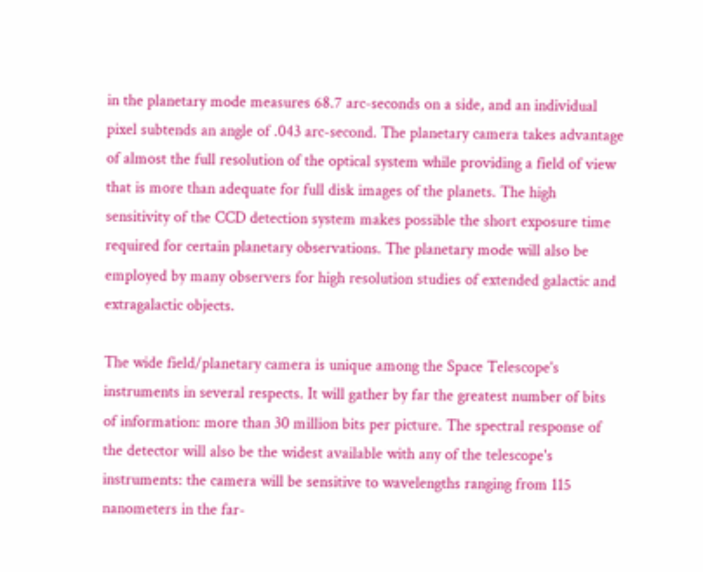in the planetary mode measures 68.7 arc-seconds on a side, and an individual pixel subtends an angle of .043 arc-second. The planetary camera takes advantage of almost the full resolution of the optical system while providing a field of view that is more than adequate for full disk images of the planets. The high sensitivity of the CCD detection system makes possible the short exposure time required for certain planetary observations. The planetary mode will also be employed by many observers for high resolution studies of extended galactic and extragalactic objects.

The wide field/planetary camera is unique among the Space Telescope's instruments in several respects. It will gather by far the greatest number of bits of information: more than 30 million bits per picture. The spectral response of the detector will also be the widest available with any of the telescope's instruments: the camera will be sensitive to wavelengths ranging from 115 nanometers in the far-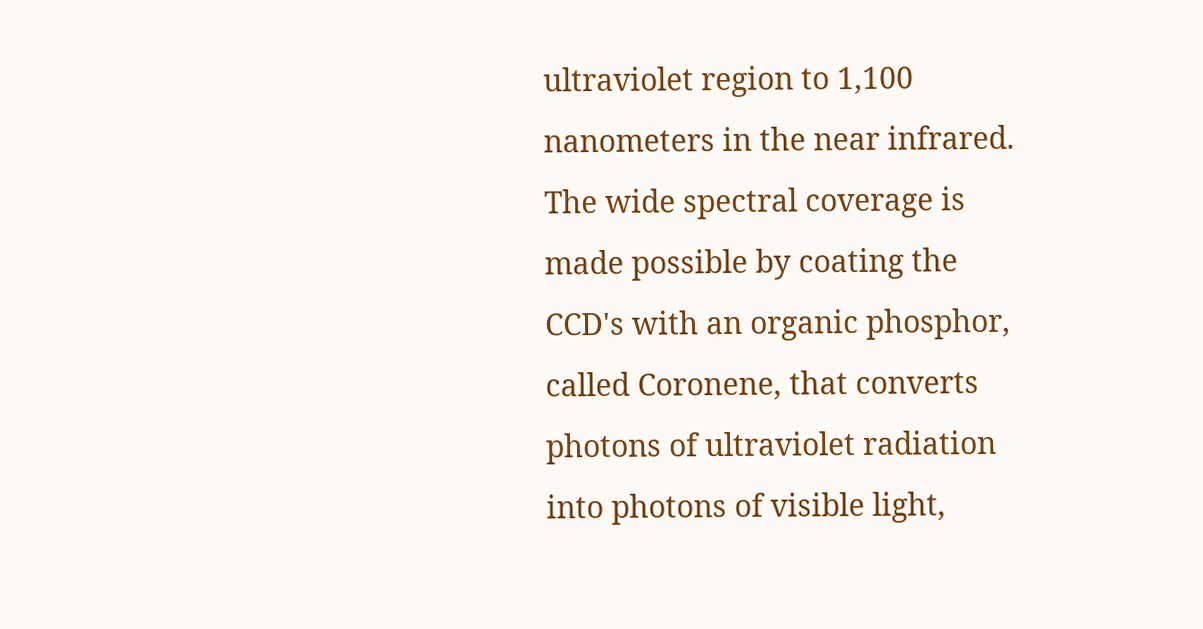ultraviolet region to 1,100 nanometers in the near infrared. The wide spectral coverage is made possible by coating the CCD's with an organic phosphor, called Coronene, that converts photons of ultraviolet radiation into photons of visible light,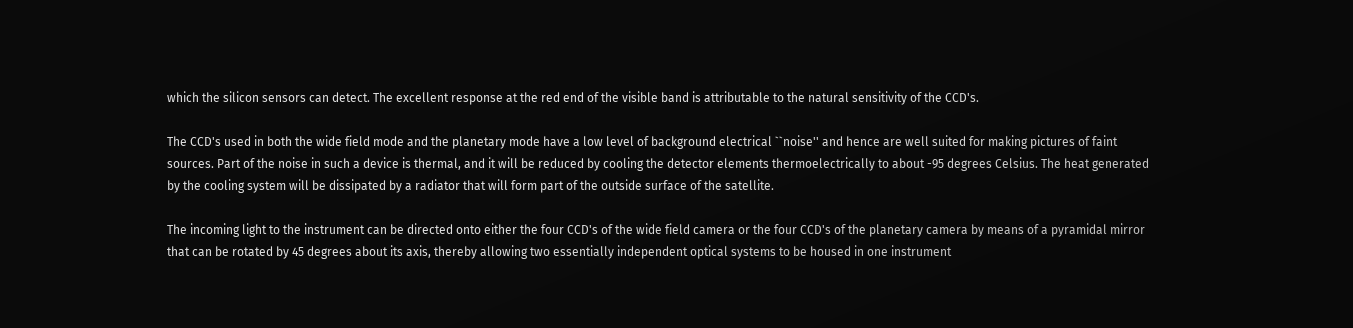which the silicon sensors can detect. The excellent response at the red end of the visible band is attributable to the natural sensitivity of the CCD's.

The CCD's used in both the wide field mode and the planetary mode have a low level of background electrical ``noise'' and hence are well suited for making pictures of faint sources. Part of the noise in such a device is thermal, and it will be reduced by cooling the detector elements thermoelectrically to about -95 degrees Celsius. The heat generated by the cooling system will be dissipated by a radiator that will form part of the outside surface of the satellite.

The incoming light to the instrument can be directed onto either the four CCD's of the wide field camera or the four CCD's of the planetary camera by means of a pyramidal mirror that can be rotated by 45 degrees about its axis, thereby allowing two essentially independent optical systems to be housed in one instrument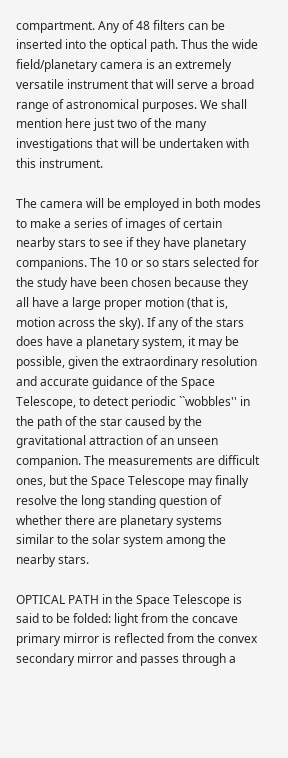compartment. Any of 48 filters can be inserted into the optical path. Thus the wide field/planetary camera is an extremely versatile instrument that will serve a broad range of astronomical purposes. We shall mention here just two of the many investigations that will be undertaken with this instrument.

The camera will be employed in both modes to make a series of images of certain nearby stars to see if they have planetary companions. The 10 or so stars selected for the study have been chosen because they all have a large proper motion (that is, motion across the sky). If any of the stars does have a planetary system, it may be possible, given the extraordinary resolution and accurate guidance of the Space Telescope, to detect periodic ``wobbles'' in the path of the star caused by the gravitational attraction of an unseen companion. The measurements are difficult ones, but the Space Telescope may finally resolve the long standing question of whether there are planetary systems similar to the solar system among the nearby stars.

OPTICAL PATH in the Space Telescope is said to be folded: light from the concave primary mirror is reflected from the convex secondary mirror and passes through a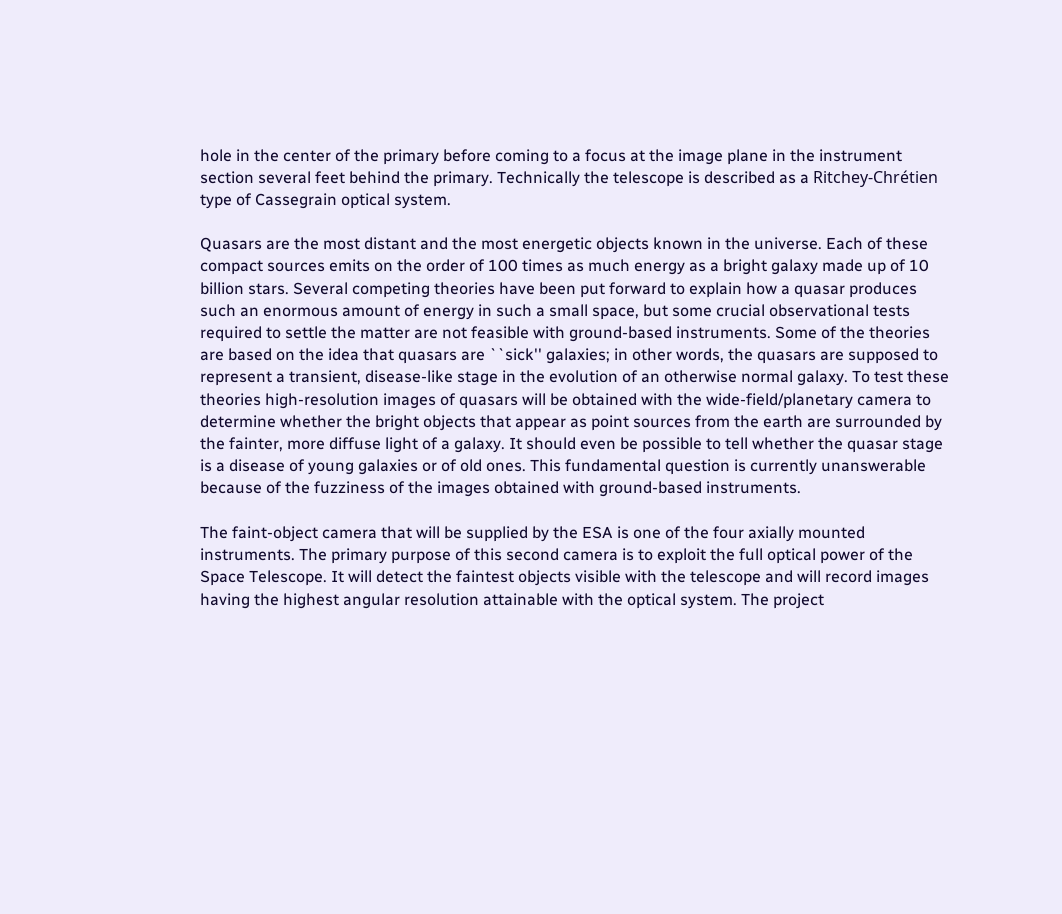hole in the center of the primary before coming to a focus at the image plane in the instrument section several feet behind the primary. Technically the telescope is described as a Ritchey-Chrétien type of Cassegrain optical system.

Quasars are the most distant and the most energetic objects known in the universe. Each of these compact sources emits on the order of 100 times as much energy as a bright galaxy made up of 10 billion stars. Several competing theories have been put forward to explain how a quasar produces such an enormous amount of energy in such a small space, but some crucial observational tests required to settle the matter are not feasible with ground-based instruments. Some of the theories are based on the idea that quasars are ``sick'' galaxies; in other words, the quasars are supposed to represent a transient, disease-like stage in the evolution of an otherwise normal galaxy. To test these theories high-resolution images of quasars will be obtained with the wide-field/planetary camera to determine whether the bright objects that appear as point sources from the earth are surrounded by the fainter, more diffuse light of a galaxy. It should even be possible to tell whether the quasar stage is a disease of young galaxies or of old ones. This fundamental question is currently unanswerable because of the fuzziness of the images obtained with ground-based instruments.

The faint-object camera that will be supplied by the ESA is one of the four axially mounted instruments. The primary purpose of this second camera is to exploit the full optical power of the Space Telescope. It will detect the faintest objects visible with the telescope and will record images having the highest angular resolution attainable with the optical system. The project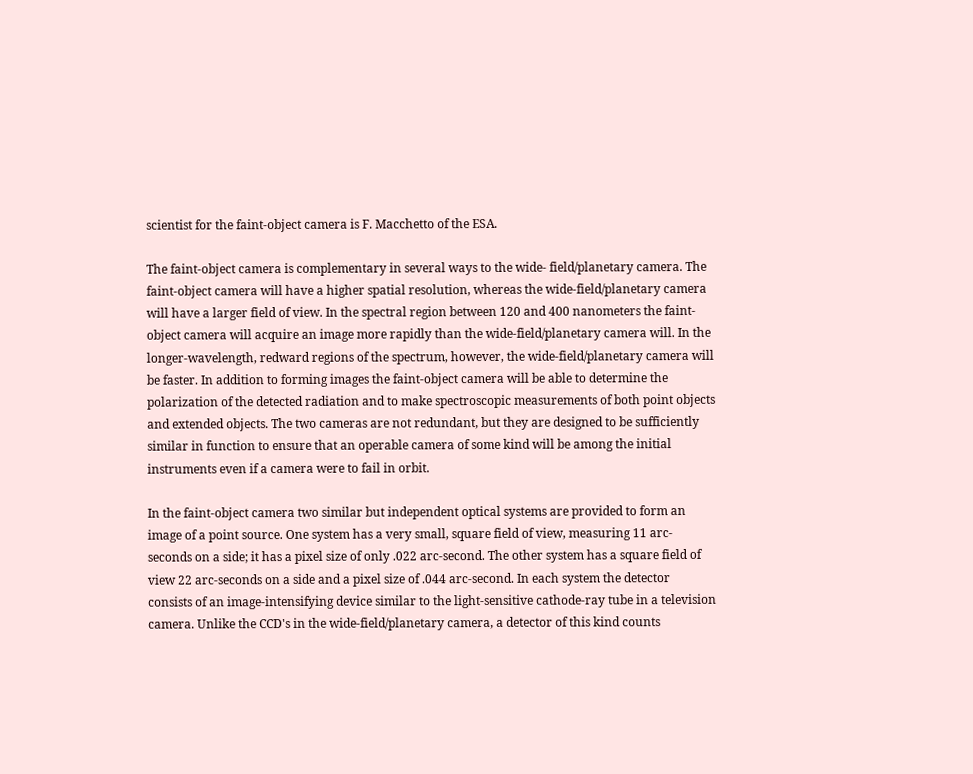scientist for the faint-object camera is F. Macchetto of the ESA.

The faint-object camera is complementary in several ways to the wide- field/planetary camera. The faint-object camera will have a higher spatial resolution, whereas the wide-field/planetary camera will have a larger field of view. In the spectral region between 120 and 400 nanometers the faint-object camera will acquire an image more rapidly than the wide-field/planetary camera will. In the longer-wavelength, redward regions of the spectrum, however, the wide-field/planetary camera will be faster. In addition to forming images the faint-object camera will be able to determine the polarization of the detected radiation and to make spectroscopic measurements of both point objects and extended objects. The two cameras are not redundant, but they are designed to be sufficiently similar in function to ensure that an operable camera of some kind will be among the initial instruments even if a camera were to fail in orbit.

In the faint-object camera two similar but independent optical systems are provided to form an image of a point source. One system has a very small, square field of view, measuring 11 arc-seconds on a side; it has a pixel size of only .022 arc-second. The other system has a square field of view 22 arc-seconds on a side and a pixel size of .044 arc-second. In each system the detector consists of an image-intensifying device similar to the light-sensitive cathode-ray tube in a television camera. Unlike the CCD's in the wide-field/planetary camera, a detector of this kind counts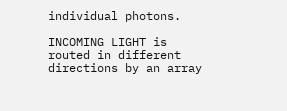individual photons.

INCOMING LIGHT is routed in different directions by an array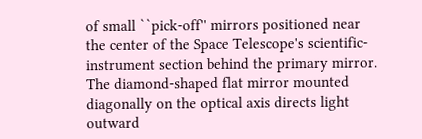of small ``pick-off'' mirrors positioned near the center of the Space Telescope's scientific-instrument section behind the primary mirror. The diamond-shaped flat mirror mounted diagonally on the optical axis directs light outward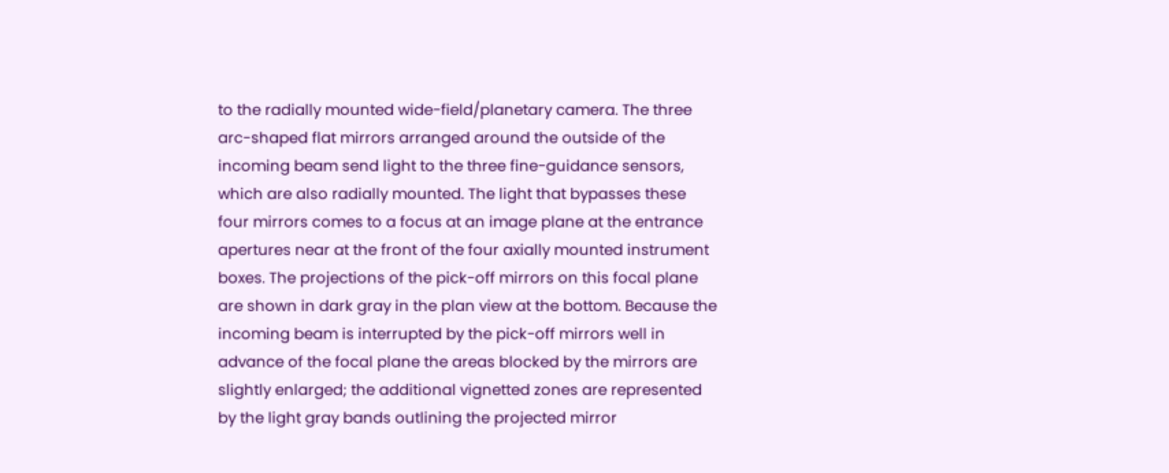to the radially mounted wide-field/planetary camera. The three arc-shaped flat mirrors arranged around the outside of the incoming beam send light to the three fine-guidance sensors, which are also radially mounted. The light that bypasses these four mirrors comes to a focus at an image plane at the entrance apertures near at the front of the four axially mounted instrument boxes. The projections of the pick-off mirrors on this focal plane are shown in dark gray in the plan view at the bottom. Because the incoming beam is interrupted by the pick-off mirrors well in advance of the focal plane the areas blocked by the mirrors are slightly enlarged; the additional vignetted zones are represented by the light gray bands outlining the projected mirror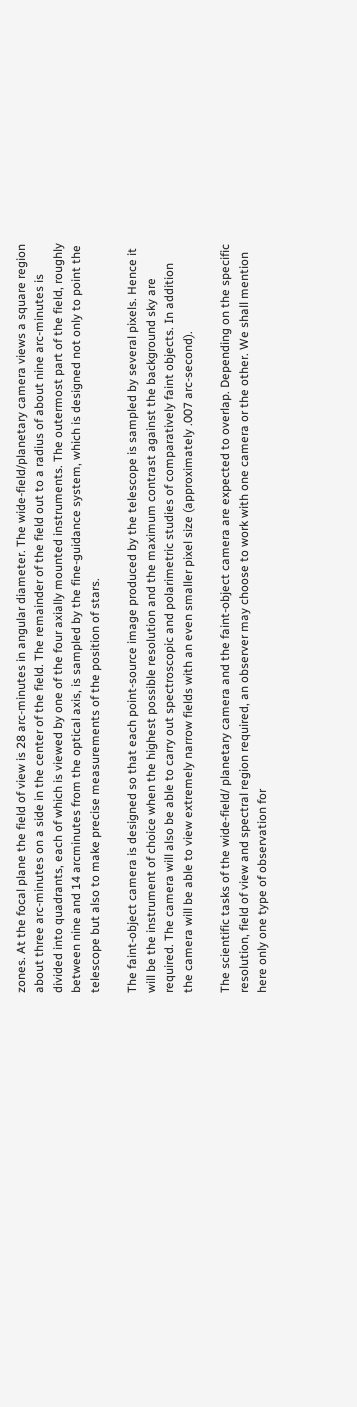zones. At the focal plane the field of view is 28 arc-minutes in angular diameter. The wide-field/planetary camera views a square region about three arc-minutes on a side in the center of the field. The remainder of the field out to a radius of about nine arc-minutes is divided into quadrants, each of which is viewed by one of the four axially mounted instruments. The outermost part of the field, roughly between nine and 14 arcminutes from the optical axis, is sampled by the fine-guidance system, which is designed not only to point the telescope but also to make precise measurements of the position of stars.

The faint-object camera is designed so that each point-source image produced by the telescope is sampled by several pixels. Hence it will be the instrument of choice when the highest possible resolution and the maximum contrast against the background sky are required. The camera will also be able to carry out spectroscopic and polarimetric studies of comparatively faint objects. In addition the camera will be able to view extremely narrow fields with an even smaller pixel size (approximately .007 arc-second).

The scientific tasks of the wide-field/ planetary camera and the faint-object camera are expected to overlap. Depending on the specific resolution, field of view and spectral region required, an observer may choose to work with one camera or the other. We shall mention here only one type of observation for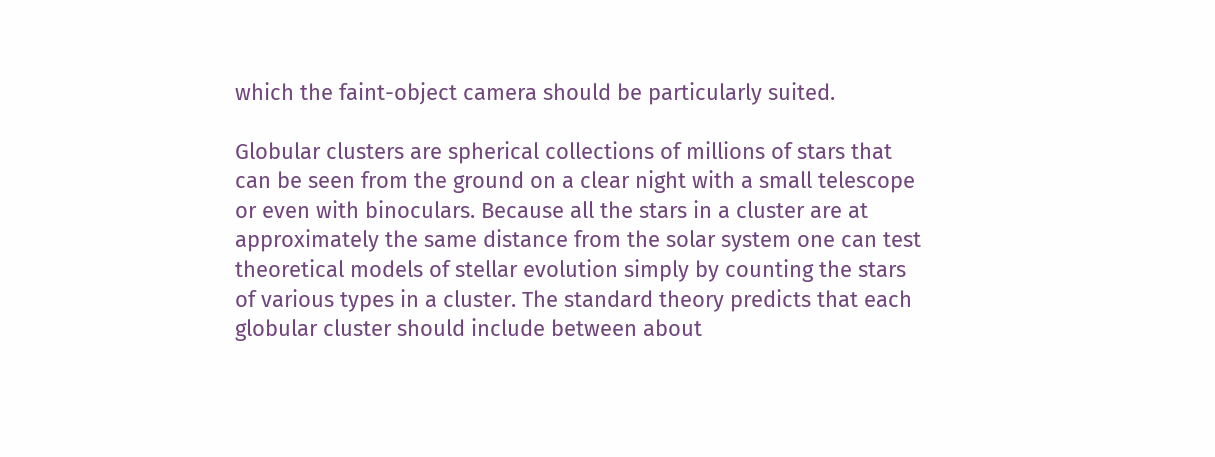which the faint-object camera should be particularly suited.

Globular clusters are spherical collections of millions of stars that can be seen from the ground on a clear night with a small telescope or even with binoculars. Because all the stars in a cluster are at approximately the same distance from the solar system one can test theoretical models of stellar evolution simply by counting the stars of various types in a cluster. The standard theory predicts that each globular cluster should include between about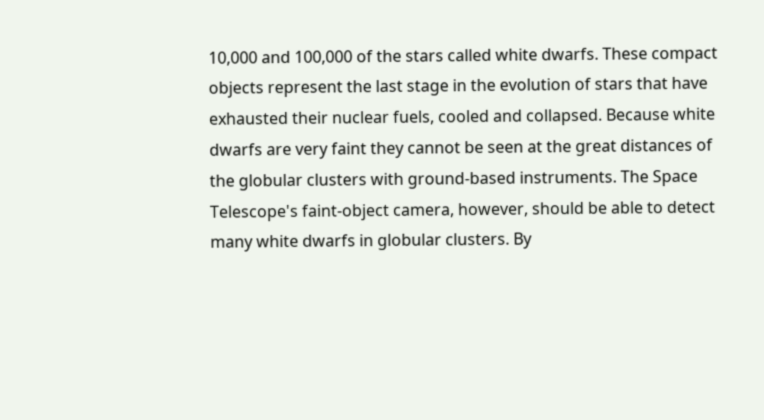10,000 and 100,000 of the stars called white dwarfs. These compact objects represent the last stage in the evolution of stars that have exhausted their nuclear fuels, cooled and collapsed. Because white dwarfs are very faint they cannot be seen at the great distances of the globular clusters with ground-based instruments. The Space Telescope's faint-object camera, however, should be able to detect many white dwarfs in globular clusters. By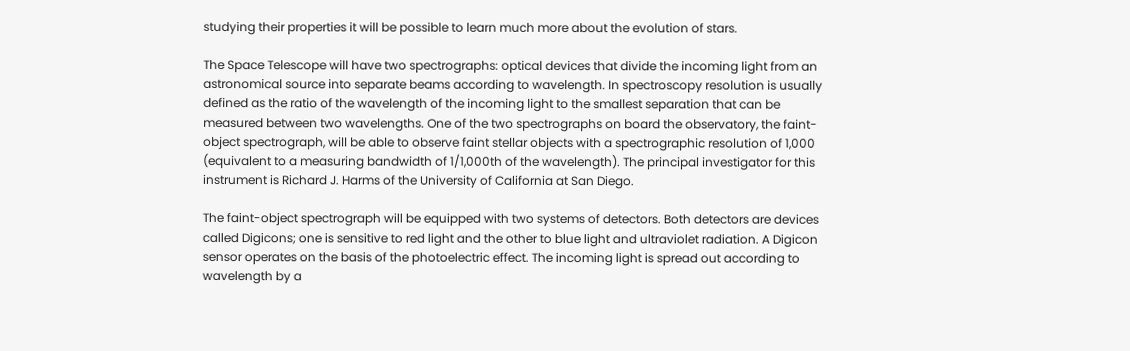studying their properties it will be possible to learn much more about the evolution of stars.

The Space Telescope will have two spectrographs: optical devices that divide the incoming light from an astronomical source into separate beams according to wavelength. In spectroscopy resolution is usually defined as the ratio of the wavelength of the incoming light to the smallest separation that can be measured between two wavelengths. One of the two spectrographs on board the observatory, the faint-object spectrograph, will be able to observe faint stellar objects with a spectrographic resolution of 1,000 (equivalent to a measuring bandwidth of 1/1,000th of the wavelength). The principal investigator for this instrument is Richard J. Harms of the University of California at San Diego.

The faint-object spectrograph will be equipped with two systems of detectors. Both detectors are devices called Digicons; one is sensitive to red light and the other to blue light and ultraviolet radiation. A Digicon sensor operates on the basis of the photoelectric effect. The incoming light is spread out according to wavelength by a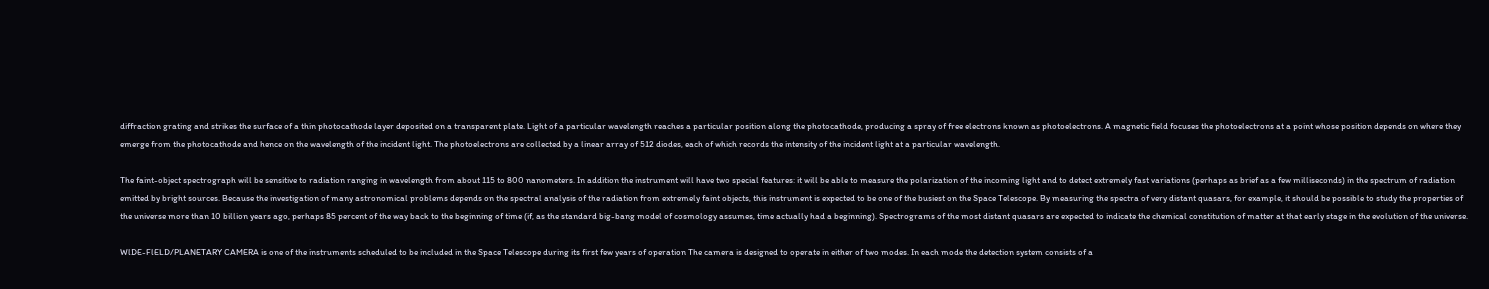diffraction grating and strikes the surface of a thin photocathode layer deposited on a transparent plate. Light of a particular wavelength reaches a particular position along the photocathode, producing a spray of free electrons known as photoelectrons. A magnetic field focuses the photoelectrons at a point whose position depends on where they emerge from the photocathode and hence on the wavelength of the incident light. The photoelectrons are collected by a linear array of 512 diodes, each of which records the intensity of the incident light at a particular wavelength.

The faint-object spectrograph will be sensitive to radiation ranging in wavelength from about 115 to 800 nanometers. In addition the instrument will have two special features: it will be able to measure the polarization of the incoming light and to detect extremely fast variations (perhaps as brief as a few milliseconds) in the spectrum of radiation emitted by bright sources. Because the investigation of many astronomical problems depends on the spectral analysis of the radiation from extremely faint objects, this instrument is expected to be one of the busiest on the Space Telescope. By measuring the spectra of very distant quasars, for example, it should be possible to study the properties of the universe more than 10 billion years ago, perhaps 85 percent of the way back to the beginning of time (if, as the standard big-bang model of cosmology assumes, time actually had a beginning). Spectrograms of the most distant quasars are expected to indicate the chemical constitution of matter at that early stage in the evolution of the universe.

WlDE-FlELD/PLANETARY CAMERA is one of the instruments scheduled to be included in the Space Telescope during its first few years of operation The camera is designed to operate in either of two modes. In each mode the detection system consists of a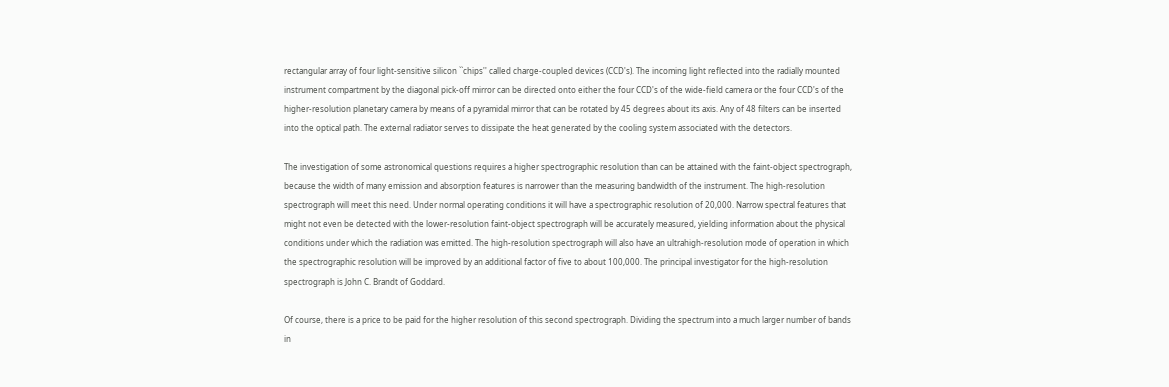rectangular array of four light-sensitive silicon ``chips'' called charge-coupled devices (CCD's). The incoming light reflected into the radially mounted instrument compartment by the diagonal pick-off mirror can be directed onto either the four CCD's of the wide-field camera or the four CCD's of the higher-resolution planetary camera by means of a pyramidal mirror that can be rotated by 45 degrees about its axis. Any of 48 filters can be inserted into the optical path. The external radiator serves to dissipate the heat generated by the cooling system associated with the detectors.

The investigation of some astronomical questions requires a higher spectrographic resolution than can be attained with the faint-object spectrograph, because the width of many emission and absorption features is narrower than the measuring bandwidth of the instrument. The high-resolution spectrograph will meet this need. Under normal operating conditions it will have a spectrographic resolution of 20,000. Narrow spectral features that might not even be detected with the lower-resolution faint-object spectrograph will be accurately measured, yielding information about the physical conditions under which the radiation was emitted. The high-resolution spectrograph will also have an ultrahigh-resolution mode of operation in which the spectrographic resolution will be improved by an additional factor of five to about 100,000. The principal investigator for the high-resolution spectrograph is John C. Brandt of Goddard.

Of course, there is a price to be paid for the higher resolution of this second spectrograph. Dividing the spectrum into a much larger number of bands in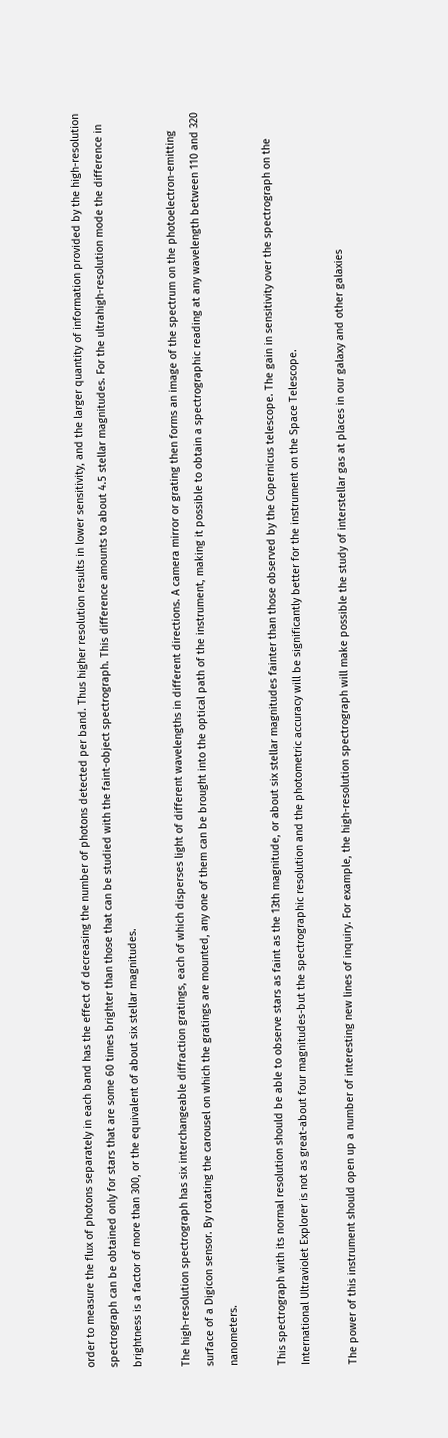order to measure the flux of photons separately in each band has the effect of decreasing the number of photons detected per band. Thus higher resolution results in lower sensitivity, and the larger quantity of information provided by the high-resolution spectrograph can be obtained only for stars that are some 60 times brighter than those that can be studied with the faint-object spectrograph. This difference amounts to about 4.5 stellar magnitudes. For the ultrahigh-resolution mode the difference in brightness is a factor of more than 300, or the equivalent of about six stellar magnitudes.

The high-resolution spectrograph has six interchangeable diffraction gratings, each of which disperses light of different wavelengths in different directions. A camera mirror or grating then forms an image of the spectrum on the photoelectron-emitting surface of a Digicon sensor. By rotating the carousel on which the gratings are mounted, any one of them can be brought into the optical path of the instrument, making it possible to obtain a spectrographic reading at any wavelength between 110 and 320 nanometers.

This spectrograph with its normal resolution should be able to observe stars as faint as the 13th magnitude, or about six stellar magnitudes fainter than those observed by the Copernicus telescope. The gain in sensitivity over the spectrograph on the International Ultraviolet Explorer is not as great-about four magnitudes-but the spectrographic resolution and the photometric accuracy will be significantly better for the instrument on the Space Telescope.

The power of this instrument should open up a number of interesting new lines of inquiry. For example, the high-resolution spectrograph will make possible the study of interstellar gas at places in our galaxy and other galaxies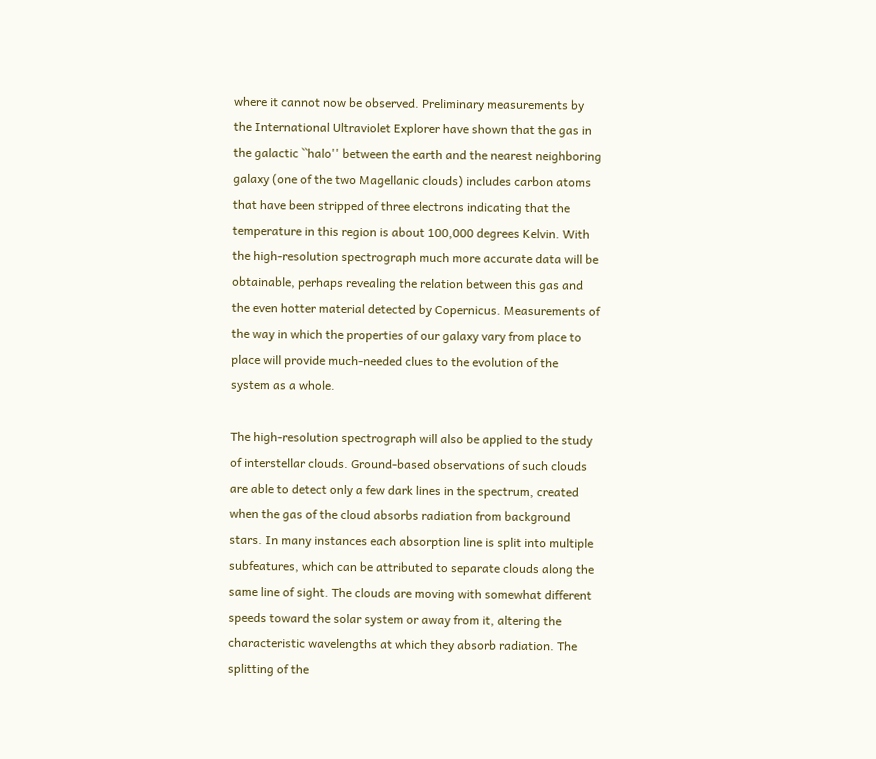where it cannot now be observed. Preliminary measurements by the International Ultraviolet Explorer have shown that the gas in the galactic ``halo'' between the earth and the nearest neighboring galaxy (one of the two Magellanic clouds) includes carbon atoms that have been stripped of three electrons indicating that the temperature in this region is about 100,000 degrees Kelvin. With the high-resolution spectrograph much more accurate data will be obtainable, perhaps revealing the relation between this gas and the even hotter material detected by Copernicus. Measurements of the way in which the properties of our galaxy vary from place to place will provide much-needed clues to the evolution of the system as a whole.

The high-resolution spectrograph will also be applied to the study of interstellar clouds. Ground-based observations of such clouds are able to detect only a few dark lines in the spectrum, created when the gas of the cloud absorbs radiation from background stars. In many instances each absorption line is split into multiple subfeatures, which can be attributed to separate clouds along the same line of sight. The clouds are moving with somewhat different speeds toward the solar system or away from it, altering the characteristic wavelengths at which they absorb radiation. The splitting of the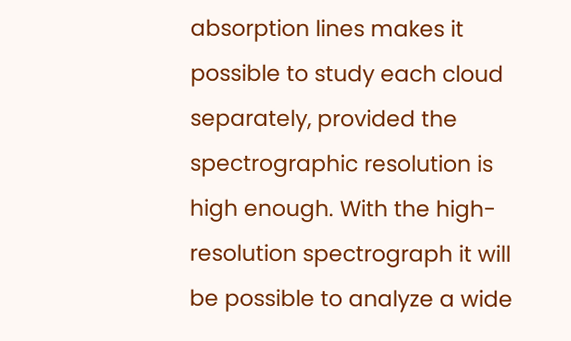absorption lines makes it possible to study each cloud separately, provided the spectrographic resolution is high enough. With the high-resolution spectrograph it will be possible to analyze a wide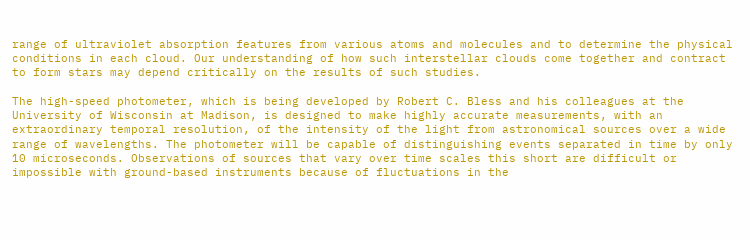range of ultraviolet absorption features from various atoms and molecules and to determine the physical conditions in each cloud. Our understanding of how such interstellar clouds come together and contract to form stars may depend critically on the results of such studies.

The high-speed photometer, which is being developed by Robert C. Bless and his colleagues at the University of Wisconsin at Madison, is designed to make highly accurate measurements, with an extraordinary temporal resolution, of the intensity of the light from astronomical sources over a wide range of wavelengths. The photometer will be capable of distinguishing events separated in time by only 10 microseconds. Observations of sources that vary over time scales this short are difficult or impossible with ground-based instruments because of fluctuations in the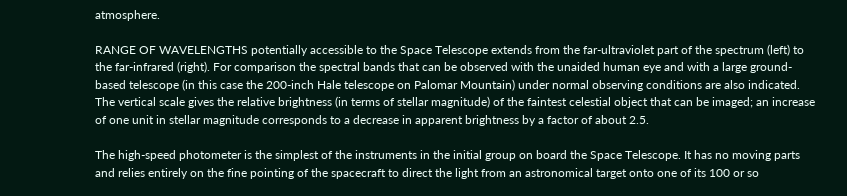atmosphere.

RANGE OF WAVELENGTHS potentially accessible to the Space Telescope extends from the far-ultraviolet part of the spectrum (left) to the far-infrared (right). For comparison the spectral bands that can be observed with the unaided human eye and with a large ground-based telescope (in this case the 200-inch Hale telescope on Palomar Mountain) under normal observing conditions are also indicated. The vertical scale gives the relative brightness (in terms of stellar magnitude) of the faintest celestial object that can be imaged; an increase of one unit in stellar magnitude corresponds to a decrease in apparent brightness by a factor of about 2.5.

The high-speed photometer is the simplest of the instruments in the initial group on board the Space Telescope. It has no moving parts and relies entirely on the fine pointing of the spacecraft to direct the light from an astronomical target onto one of its 100 or so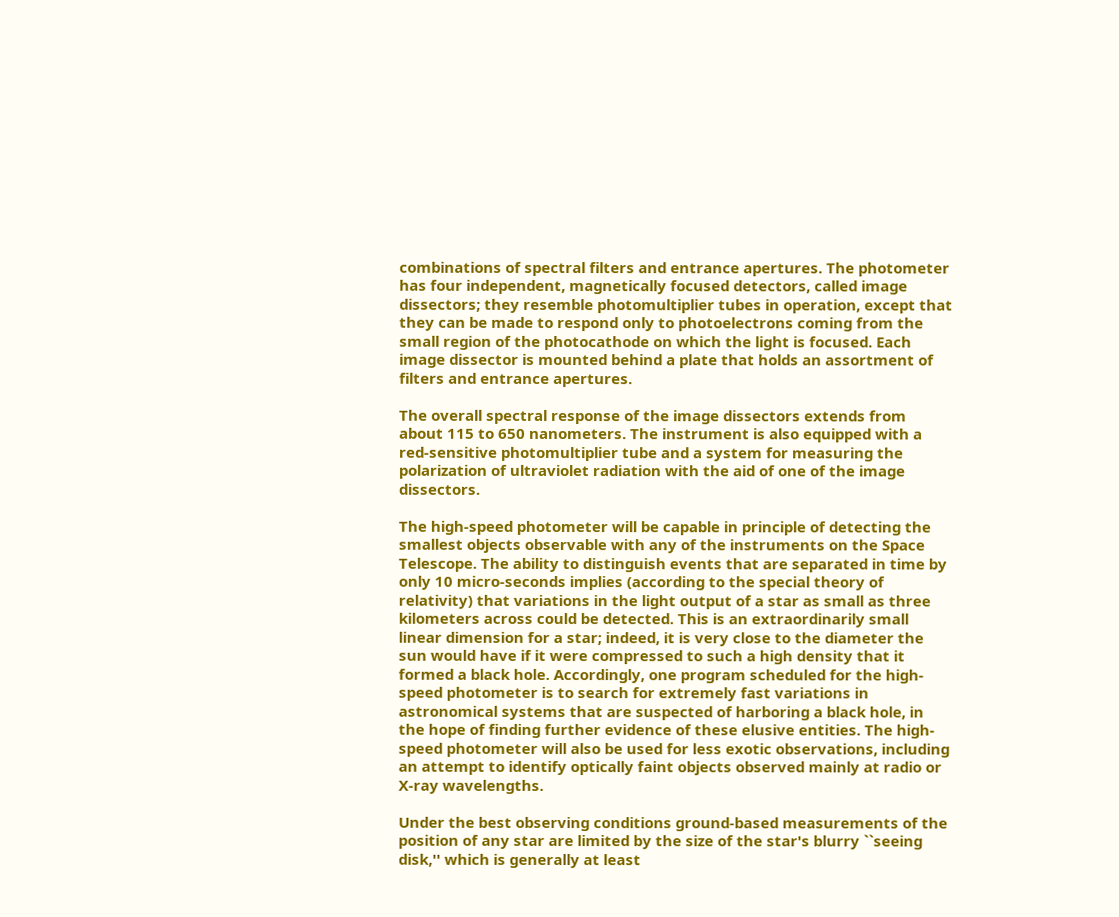combinations of spectral filters and entrance apertures. The photometer has four independent, magnetically focused detectors, called image dissectors; they resemble photomultiplier tubes in operation, except that they can be made to respond only to photoelectrons coming from the small region of the photocathode on which the light is focused. Each image dissector is mounted behind a plate that holds an assortment of filters and entrance apertures.

The overall spectral response of the image dissectors extends from about 115 to 650 nanometers. The instrument is also equipped with a red-sensitive photomultiplier tube and a system for measuring the polarization of ultraviolet radiation with the aid of one of the image dissectors.

The high-speed photometer will be capable in principle of detecting the smallest objects observable with any of the instruments on the Space Telescope. The ability to distinguish events that are separated in time by only 10 micro-seconds implies (according to the special theory of relativity) that variations in the light output of a star as small as three kilometers across could be detected. This is an extraordinarily small linear dimension for a star; indeed, it is very close to the diameter the sun would have if it were compressed to such a high density that it formed a black hole. Accordingly, one program scheduled for the high-speed photometer is to search for extremely fast variations in astronomical systems that are suspected of harboring a black hole, in the hope of finding further evidence of these elusive entities. The high-speed photometer will also be used for less exotic observations, including an attempt to identify optically faint objects observed mainly at radio or X-ray wavelengths.

Under the best observing conditions ground-based measurements of the position of any star are limited by the size of the star's blurry ``seeing disk,'' which is generally at least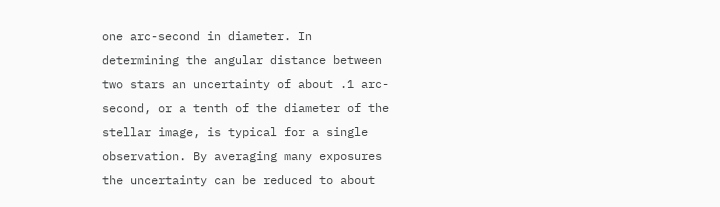one arc-second in diameter. In determining the angular distance between two stars an uncertainty of about .1 arc-second, or a tenth of the diameter of the stellar image, is typical for a single observation. By averaging many exposures the uncertainty can be reduced to about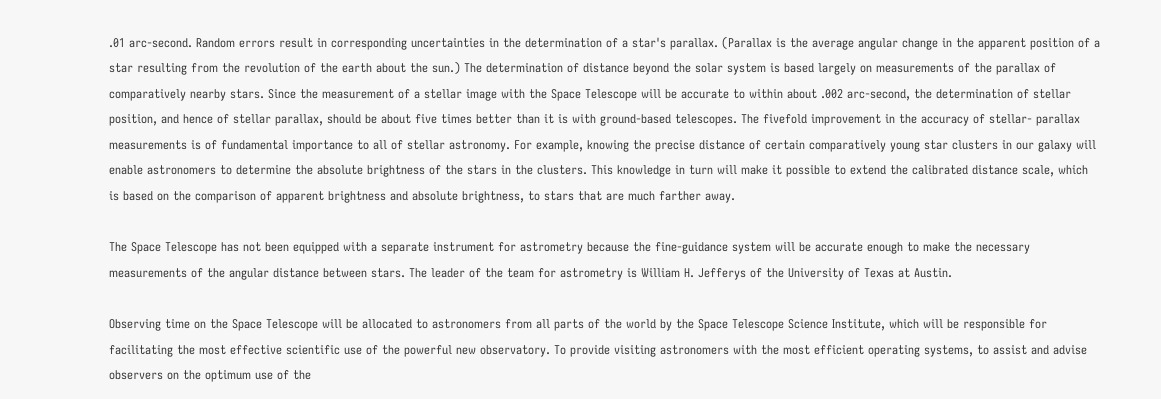.01 arc-second. Random errors result in corresponding uncertainties in the determination of a star's parallax. (Parallax is the average angular change in the apparent position of a star resulting from the revolution of the earth about the sun.) The determination of distance beyond the solar system is based largely on measurements of the parallax of comparatively nearby stars. Since the measurement of a stellar image with the Space Telescope will be accurate to within about .002 arc-second, the determination of stellar position, and hence of stellar parallax, should be about five times better than it is with ground-based telescopes. The fivefold improvement in the accuracy of stellar- parallax measurements is of fundamental importance to all of stellar astronomy. For example, knowing the precise distance of certain comparatively young star clusters in our galaxy will enable astronomers to determine the absolute brightness of the stars in the clusters. This knowledge in turn will make it possible to extend the calibrated distance scale, which is based on the comparison of apparent brightness and absolute brightness, to stars that are much farther away.

The Space Telescope has not been equipped with a separate instrument for astrometry because the fine-guidance system will be accurate enough to make the necessary measurements of the angular distance between stars. The leader of the team for astrometry is William H. Jefferys of the University of Texas at Austin.

Observing time on the Space Telescope will be allocated to astronomers from all parts of the world by the Space Telescope Science Institute, which will be responsible for facilitating the most effective scientific use of the powerful new observatory. To provide visiting astronomers with the most efficient operating systems, to assist and advise observers on the optimum use of the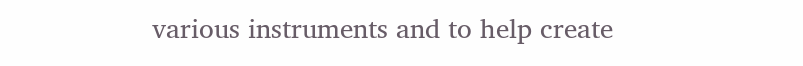various instruments and to help create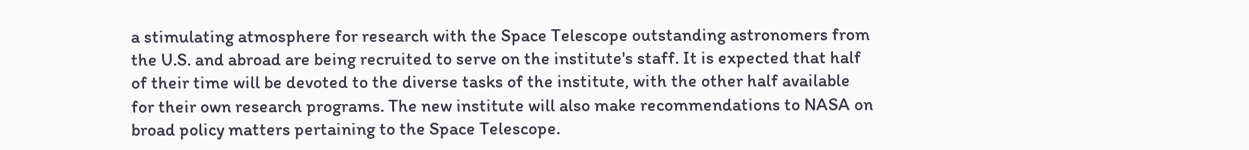a stimulating atmosphere for research with the Space Telescope outstanding astronomers from the U.S. and abroad are being recruited to serve on the institute's staff. It is expected that half of their time will be devoted to the diverse tasks of the institute, with the other half available for their own research programs. The new institute will also make recommendations to NASA on broad policy matters pertaining to the Space Telescope.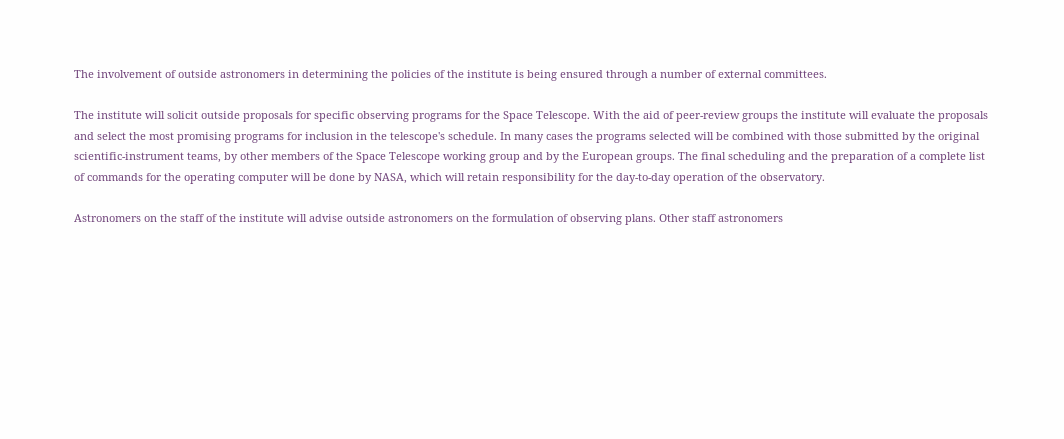The involvement of outside astronomers in determining the policies of the institute is being ensured through a number of external committees.

The institute will solicit outside proposals for specific observing programs for the Space Telescope. With the aid of peer-review groups the institute will evaluate the proposals and select the most promising programs for inclusion in the telescope's schedule. In many cases the programs selected will be combined with those submitted by the original scientific-instrument teams, by other members of the Space Telescope working group and by the European groups. The final scheduling and the preparation of a complete list of commands for the operating computer will be done by NASA, which will retain responsibility for the day-to-day operation of the observatory.

Astronomers on the staff of the institute will advise outside astronomers on the formulation of observing plans. Other staff astronomers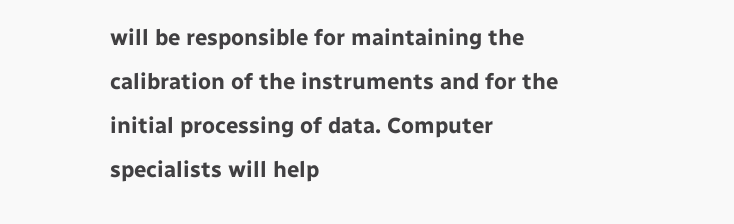will be responsible for maintaining the calibration of the instruments and for the initial processing of data. Computer specialists will help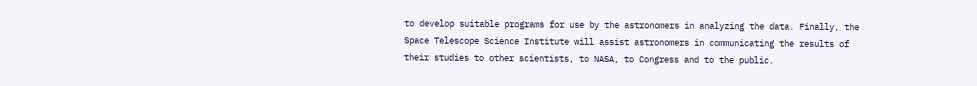to develop suitable programs for use by the astronomers in analyzing the data. Finally, the Space Telescope Science Institute will assist astronomers in communicating the results of their studies to other scientists, to NASA, to Congress and to the public.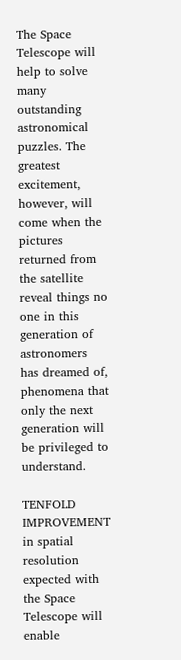The Space Telescope will help to solve many outstanding astronomical puzzles. The greatest excitement, however, will come when the pictures returned from the satellite reveal things no one in this generation of astronomers has dreamed of, phenomena that only the next generation will be privileged to understand.

TENFOLD IMPROVEMENT in spatial resolution expected with the Space Telescope will enable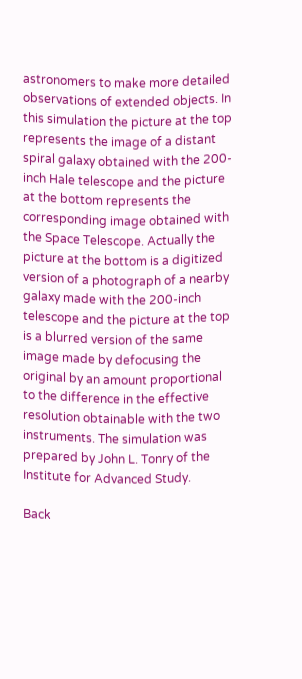astronomers to make more detailed observations of extended objects. In this simulation the picture at the top represents the image of a distant spiral galaxy obtained with the 200-inch Hale telescope and the picture at the bottom represents the corresponding image obtained with the Space Telescope. Actually the picture at the bottom is a digitized version of a photograph of a nearby galaxy made with the 200-inch telescope and the picture at the top is a blurred version of the same image made by defocusing the original by an amount proportional to the difference in the effective resolution obtainable with the two instruments. The simulation was prepared by John L. Tonry of the Institute for Advanced Study.

Back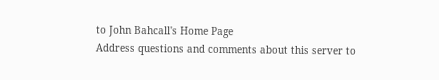to John Bahcall's Home Page
Address questions and comments about this server to